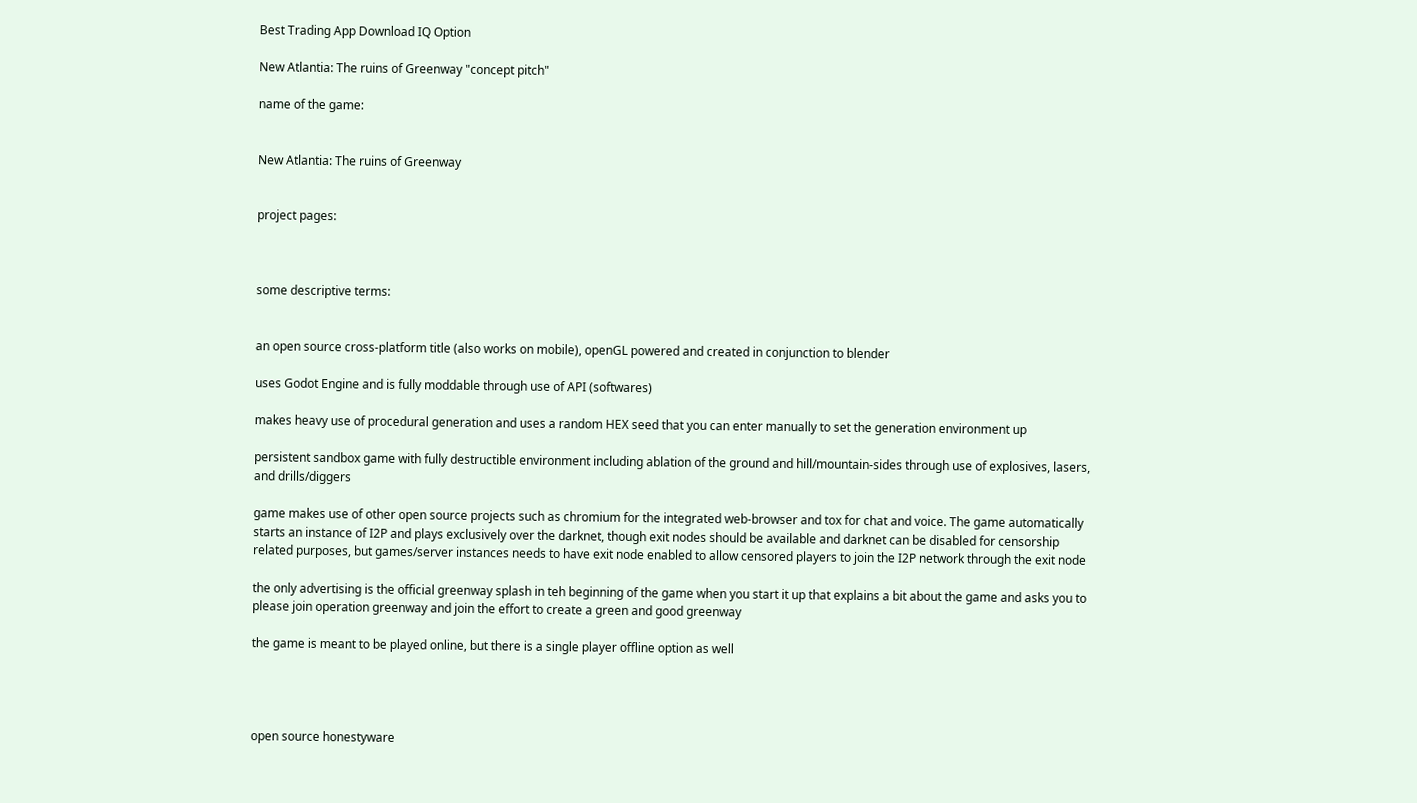Best Trading App Download IQ Option

New Atlantia: The ruins of Greenway "concept pitch"

name of the game:


New Atlantia: The ruins of Greenway


project pages:



some descriptive terms:


an open source cross-platform title (also works on mobile), openGL powered and created in conjunction to blender

uses Godot Engine and is fully moddable through use of API (softwares)

makes heavy use of procedural generation and uses a random HEX seed that you can enter manually to set the generation environment up

persistent sandbox game with fully destructible environment including ablation of the ground and hill/mountain-sides through use of explosives, lasers, and drills/diggers

game makes use of other open source projects such as chromium for the integrated web-browser and tox for chat and voice. The game automatically starts an instance of I2P and plays exclusively over the darknet, though exit nodes should be available and darknet can be disabled for censorship related purposes, but games/server instances needs to have exit node enabled to allow censored players to join the I2P network through the exit node

the only advertising is the official greenway splash in teh beginning of the game when you start it up that explains a bit about the game and asks you to please join operation greenway and join the effort to create a green and good greenway

the game is meant to be played online, but there is a single player offline option as well




open source honestyware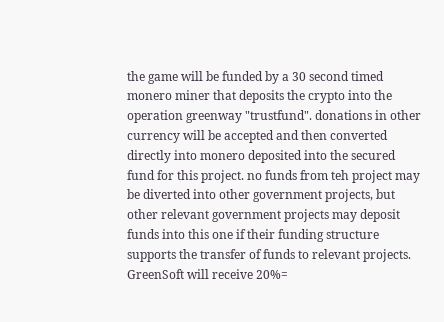the game will be funded by a 30 second timed monero miner that deposits the crypto into the operation greenway "trustfund". donations in other currency will be accepted and then converted directly into monero deposited into the secured fund for this project. no funds from teh project may be diverted into other government projects, but other relevant government projects may deposit funds into this one if their funding structure supports the transfer of funds to relevant projects. GreenSoft will receive 20%=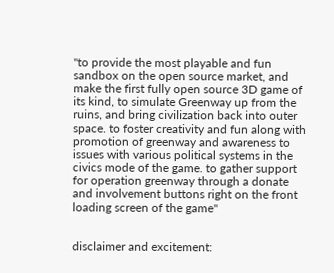"to provide the most playable and fun sandbox on the open source market, and make the first fully open source 3D game of its kind, to simulate Greenway up from the ruins, and bring civilization back into outer space. to foster creativity and fun along with promotion of greenway and awareness to issues with various political systems in the civics mode of the game. to gather support for operation greenway through a donate and involvement buttons right on the front loading screen of the game"


disclaimer and excitement: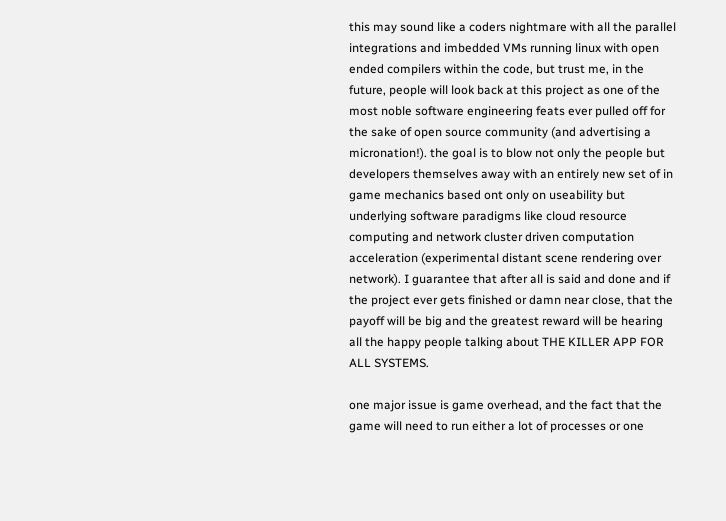this may sound like a coders nightmare with all the parallel integrations and imbedded VMs running linux with open ended compilers within the code, but trust me, in the future, people will look back at this project as one of the most noble software engineering feats ever pulled off for the sake of open source community (and advertising a micronation!). the goal is to blow not only the people but developers themselves away with an entirely new set of in game mechanics based ont only on useability but underlying software paradigms like cloud resource computing and network cluster driven computation acceleration (experimental distant scene rendering over network). I guarantee that after all is said and done and if the project ever gets finished or damn near close, that the payoff will be big and the greatest reward will be hearing all the happy people talking about THE KILLER APP FOR ALL SYSTEMS.

one major issue is game overhead, and the fact that the game will need to run either a lot of processes or one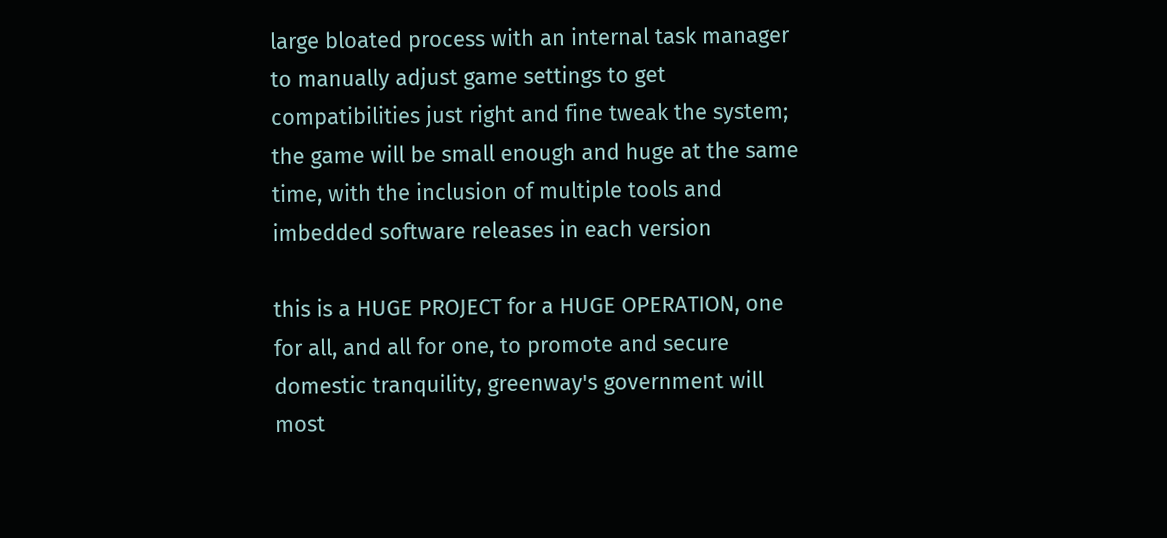large bloated process with an internal task manager to manually adjust game settings to get compatibilities just right and fine tweak the system; the game will be small enough and huge at the same time, with the inclusion of multiple tools and imbedded software releases in each version

this is a HUGE PROJECT for a HUGE OPERATION, one for all, and all for one, to promote and secure domestic tranquility, greenway's government will most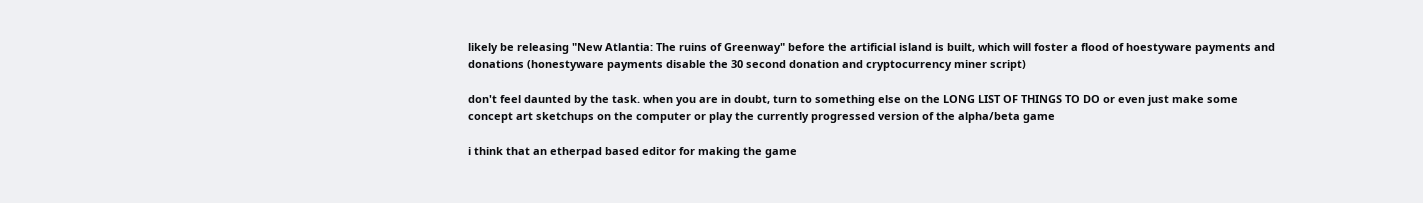likely be releasing "New Atlantia: The ruins of Greenway" before the artificial island is built, which will foster a flood of hoestyware payments and donations (honestyware payments disable the 30 second donation and cryptocurrency miner script)

don't feel daunted by the task. when you are in doubt, turn to something else on the LONG LIST OF THINGS TO DO or even just make some concept art sketchups on the computer or play the currently progressed version of the alpha/beta game

i think that an etherpad based editor for making the game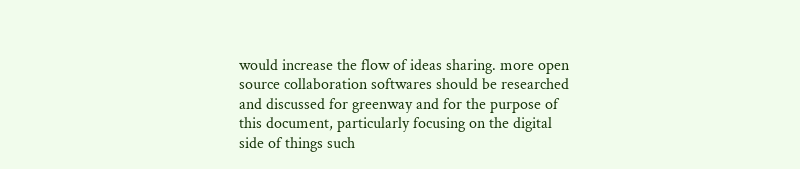would increase the flow of ideas sharing. more open source collaboration softwares should be researched and discussed for greenway and for the purpose of this document, particularly focusing on the digital side of things such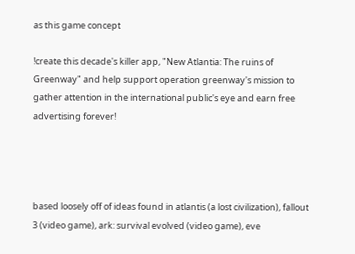as this game concept

!create this decade's killer app, "New Atlantia: The ruins of Greenway" and help support operation greenway's mission to gather attention in the international public's eye and earn free advertising forever!




based loosely off of ideas found in atlantis (a lost civilization), fallout 3 (video game), ark: survival evolved (video game), eve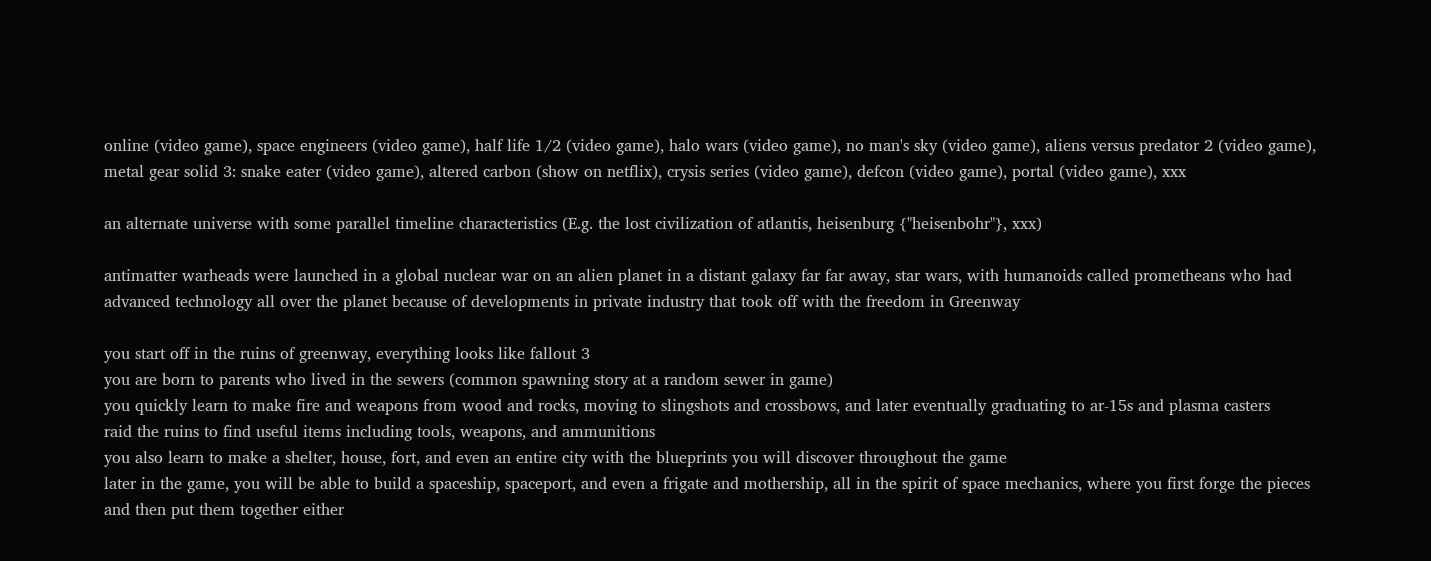online (video game), space engineers (video game), half life 1/2 (video game), halo wars (video game), no man's sky (video game), aliens versus predator 2 (video game), metal gear solid 3: snake eater (video game), altered carbon (show on netflix), crysis series (video game), defcon (video game), portal (video game), xxx

an alternate universe with some parallel timeline characteristics (E.g. the lost civilization of atlantis, heisenburg {"heisenbohr"}, xxx)

antimatter warheads were launched in a global nuclear war on an alien planet in a distant galaxy far far away, star wars, with humanoids called prometheans who had advanced technology all over the planet because of developments in private industry that took off with the freedom in Greenway

you start off in the ruins of greenway, everything looks like fallout 3
you are born to parents who lived in the sewers (common spawning story at a random sewer in game)
you quickly learn to make fire and weapons from wood and rocks, moving to slingshots and crossbows, and later eventually graduating to ar-15s and plasma casters
raid the ruins to find useful items including tools, weapons, and ammunitions
you also learn to make a shelter, house, fort, and even an entire city with the blueprints you will discover throughout the game
later in the game, you will be able to build a spaceship, spaceport, and even a frigate and mothership, all in the spirit of space mechanics, where you first forge the pieces and then put them together either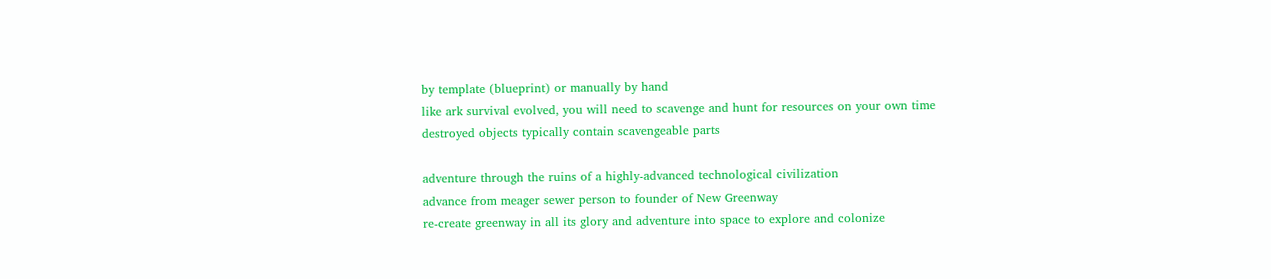by template (blueprint) or manually by hand
like ark survival evolved, you will need to scavenge and hunt for resources on your own time
destroyed objects typically contain scavengeable parts

adventure through the ruins of a highly-advanced technological civilization
advance from meager sewer person to founder of New Greenway
re-create greenway in all its glory and adventure into space to explore and colonize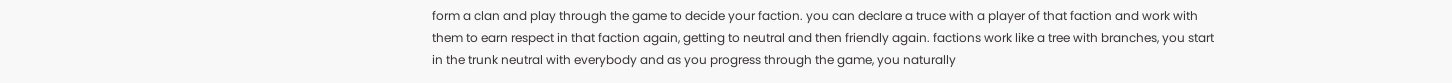form a clan and play through the game to decide your faction. you can declare a truce with a player of that faction and work with them to earn respect in that faction again, getting to neutral and then friendly again. factions work like a tree with branches, you start in the trunk neutral with everybody and as you progress through the game, you naturally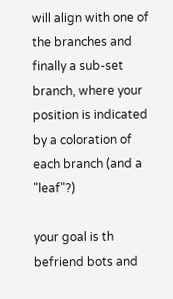will align with one of the branches and finally a sub-set branch, where your position is indicated by a coloration of each branch (and a "leaf"?)

your goal is th befriend bots and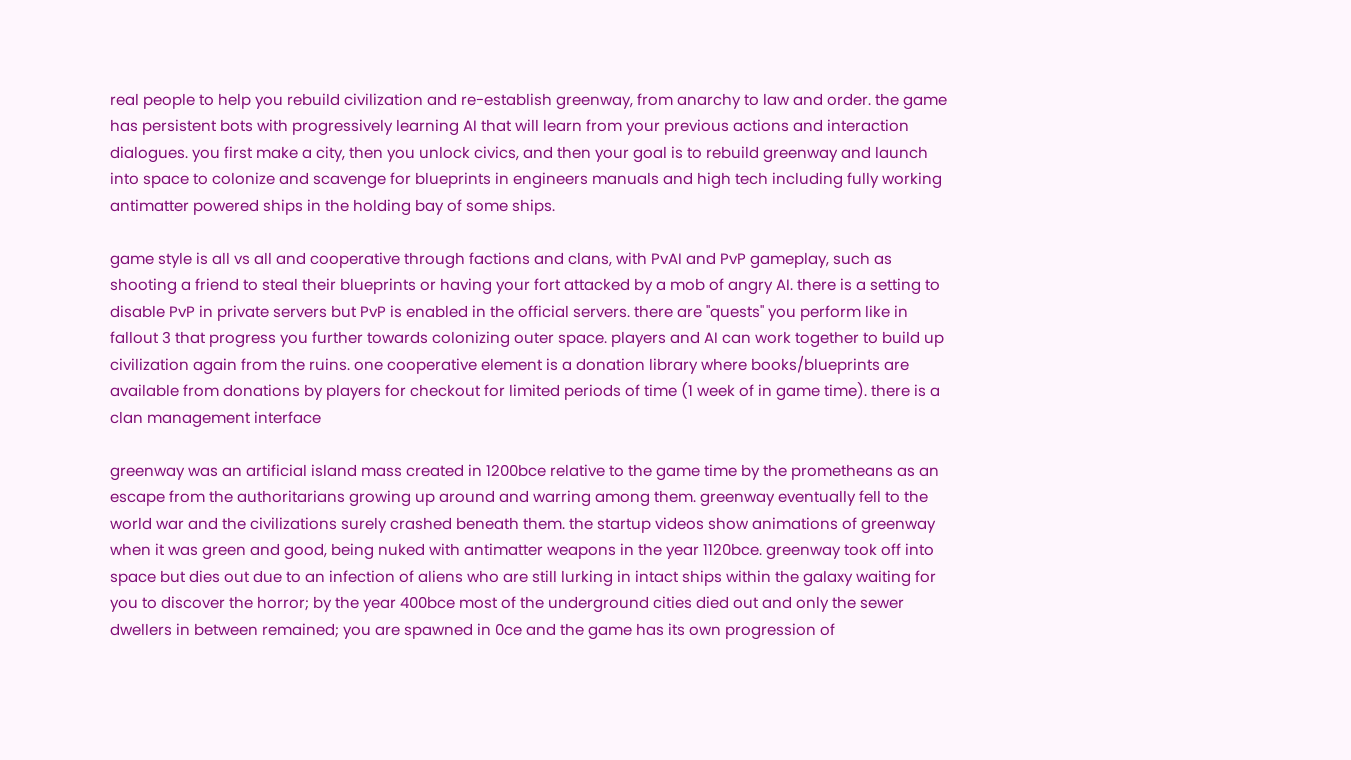real people to help you rebuild civilization and re-establish greenway, from anarchy to law and order. the game has persistent bots with progressively learning AI that will learn from your previous actions and interaction dialogues. you first make a city, then you unlock civics, and then your goal is to rebuild greenway and launch into space to colonize and scavenge for blueprints in engineers manuals and high tech including fully working antimatter powered ships in the holding bay of some ships.

game style is all vs all and cooperative through factions and clans, with PvAI and PvP gameplay, such as shooting a friend to steal their blueprints or having your fort attacked by a mob of angry AI. there is a setting to disable PvP in private servers but PvP is enabled in the official servers. there are "quests" you perform like in fallout 3 that progress you further towards colonizing outer space. players and AI can work together to build up civilization again from the ruins. one cooperative element is a donation library where books/blueprints are available from donations by players for checkout for limited periods of time (1 week of in game time). there is a clan management interface

greenway was an artificial island mass created in 1200bce relative to the game time by the prometheans as an escape from the authoritarians growing up around and warring among them. greenway eventually fell to the world war and the civilizations surely crashed beneath them. the startup videos show animations of greenway when it was green and good, being nuked with antimatter weapons in the year 1120bce. greenway took off into space but dies out due to an infection of aliens who are still lurking in intact ships within the galaxy waiting for you to discover the horror; by the year 400bce most of the underground cities died out and only the sewer dwellers in between remained; you are spawned in 0ce and the game has its own progression of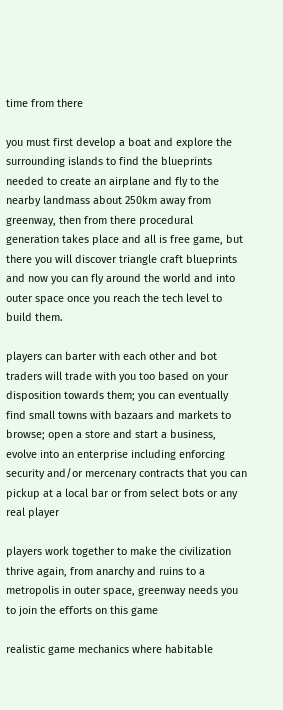time from there

you must first develop a boat and explore the surrounding islands to find the blueprints needed to create an airplane and fly to the nearby landmass about 250km away from greenway, then from there procedural generation takes place and all is free game, but there you will discover triangle craft blueprints and now you can fly around the world and into outer space once you reach the tech level to build them.

players can barter with each other and bot traders will trade with you too based on your disposition towards them; you can eventually find small towns with bazaars and markets to browse; open a store and start a business, evolve into an enterprise including enforcing security and/or mercenary contracts that you can pickup at a local bar or from select bots or any real player

players work together to make the civilization thrive again, from anarchy and ruins to a metropolis in outer space, greenway needs you to join the efforts on this game

realistic game mechanics where habitable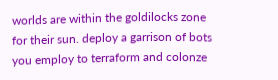worlds are within the goldilocks zone for their sun. deploy a garrison of bots you employ to terraform and colonze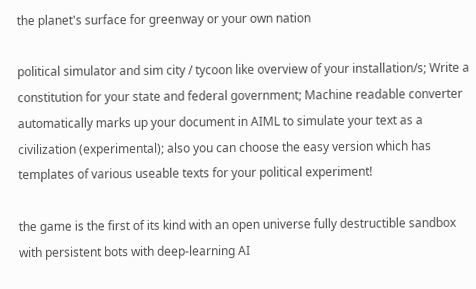the planet's surface for greenway or your own nation

political simulator and sim city / tycoon like overview of your installation/s; Write a constitution for your state and federal government; Machine readable converter automatically marks up your document in AIML to simulate your text as a civilization (experimental); also you can choose the easy version which has templates of various useable texts for your political experiment!

the game is the first of its kind with an open universe fully destructible sandbox with persistent bots with deep-learning AI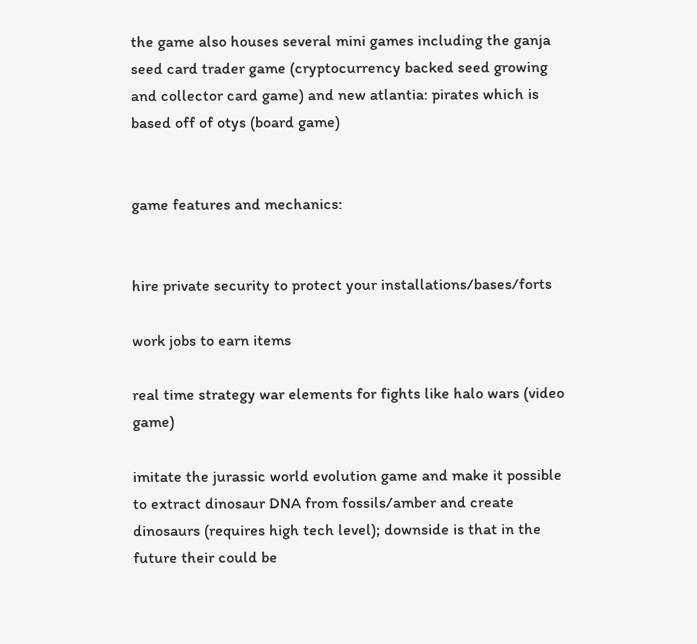the game also houses several mini games including the ganja seed card trader game (cryptocurrency backed seed growing and collector card game) and new atlantia: pirates which is based off of otys (board game)


game features and mechanics:


hire private security to protect your installations/bases/forts

work jobs to earn items

real time strategy war elements for fights like halo wars (video game)

imitate the jurassic world evolution game and make it possible to extract dinosaur DNA from fossils/amber and create dinosaurs (requires high tech level); downside is that in the future their could be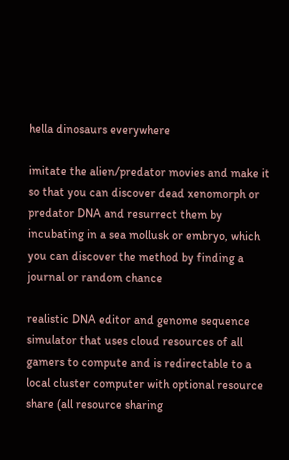hella dinosaurs everywhere

imitate the alien/predator movies and make it so that you can discover dead xenomorph or predator DNA and resurrect them by incubating in a sea mollusk or embryo, which you can discover the method by finding a journal or random chance

realistic DNA editor and genome sequence simulator that uses cloud resources of all gamers to compute and is redirectable to a local cluster computer with optional resource share (all resource sharing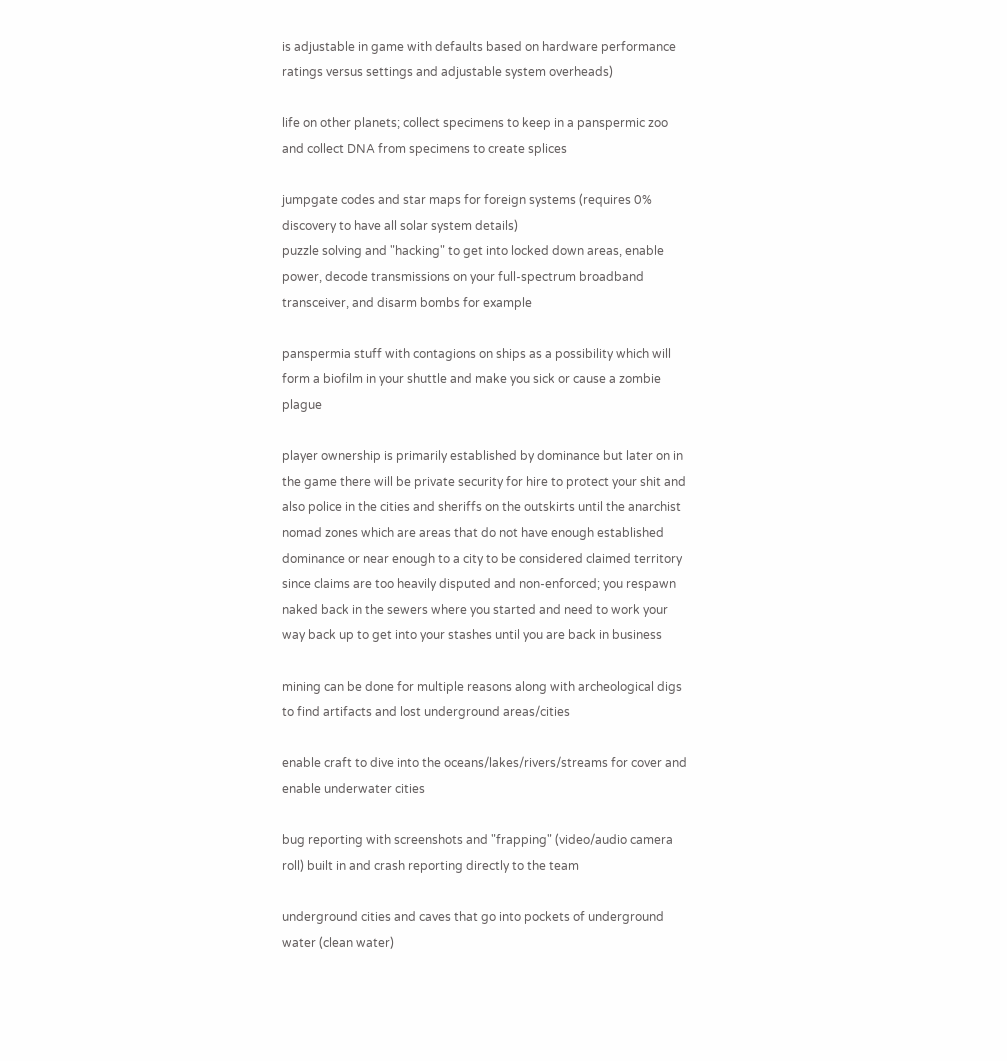is adjustable in game with defaults based on hardware performance ratings versus settings and adjustable system overheads)

life on other planets; collect specimens to keep in a panspermic zoo and collect DNA from specimens to create splices

jumpgate codes and star maps for foreign systems (requires 0% discovery to have all solar system details)
puzzle solving and "hacking" to get into locked down areas, enable power, decode transmissions on your full-spectrum broadband transceiver, and disarm bombs for example

panspermia stuff with contagions on ships as a possibility which will form a biofilm in your shuttle and make you sick or cause a zombie plague

player ownership is primarily established by dominance but later on in the game there will be private security for hire to protect your shit and also police in the cities and sheriffs on the outskirts until the anarchist nomad zones which are areas that do not have enough established dominance or near enough to a city to be considered claimed territory since claims are too heavily disputed and non-enforced; you respawn naked back in the sewers where you started and need to work your way back up to get into your stashes until you are back in business

mining can be done for multiple reasons along with archeological digs to find artifacts and lost underground areas/cities

enable craft to dive into the oceans/lakes/rivers/streams for cover and enable underwater cities

bug reporting with screenshots and "frapping" (video/audio camera roll) built in and crash reporting directly to the team

underground cities and caves that go into pockets of underground water (clean water)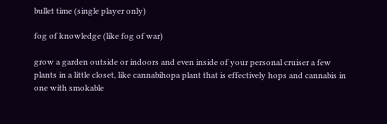bullet time (single player only)

fog of knowledge (like fog of war)

grow a garden outside or indoors and even inside of your personal cruiser a few plants in a little closet, like cannabihopa plant that is effectively hops and cannabis in one with smokable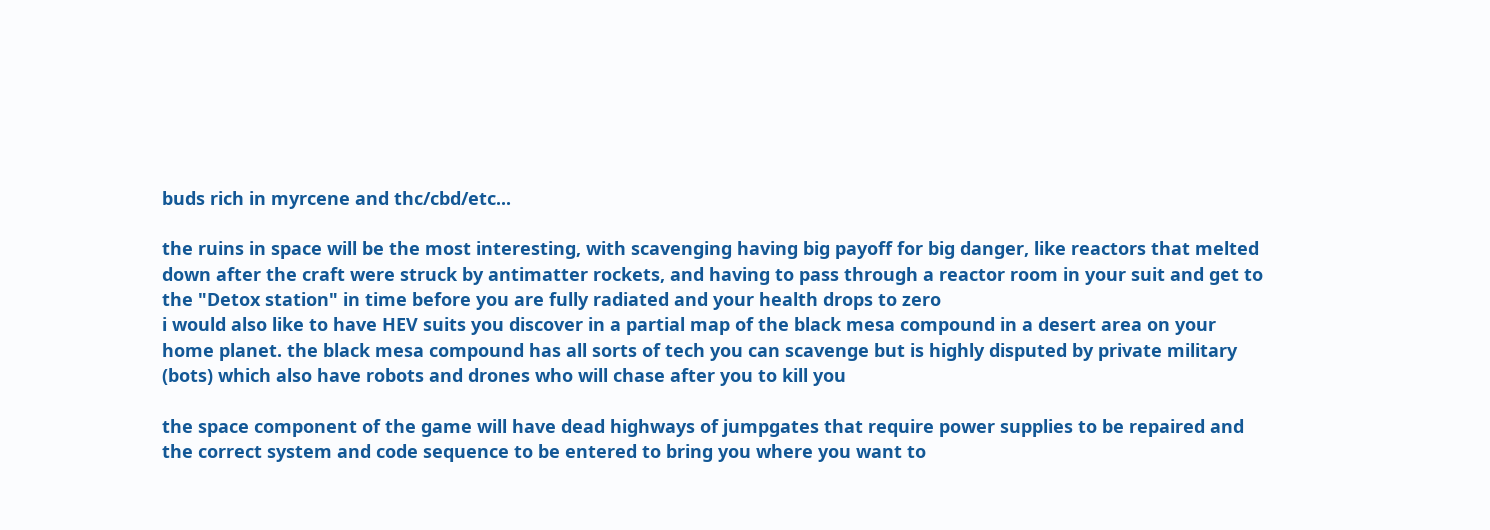buds rich in myrcene and thc/cbd/etc...

the ruins in space will be the most interesting, with scavenging having big payoff for big danger, like reactors that melted down after the craft were struck by antimatter rockets, and having to pass through a reactor room in your suit and get to the "Detox station" in time before you are fully radiated and your health drops to zero
i would also like to have HEV suits you discover in a partial map of the black mesa compound in a desert area on your home planet. the black mesa compound has all sorts of tech you can scavenge but is highly disputed by private military (bots) which also have robots and drones who will chase after you to kill you

the space component of the game will have dead highways of jumpgates that require power supplies to be repaired and the correct system and code sequence to be entered to bring you where you want to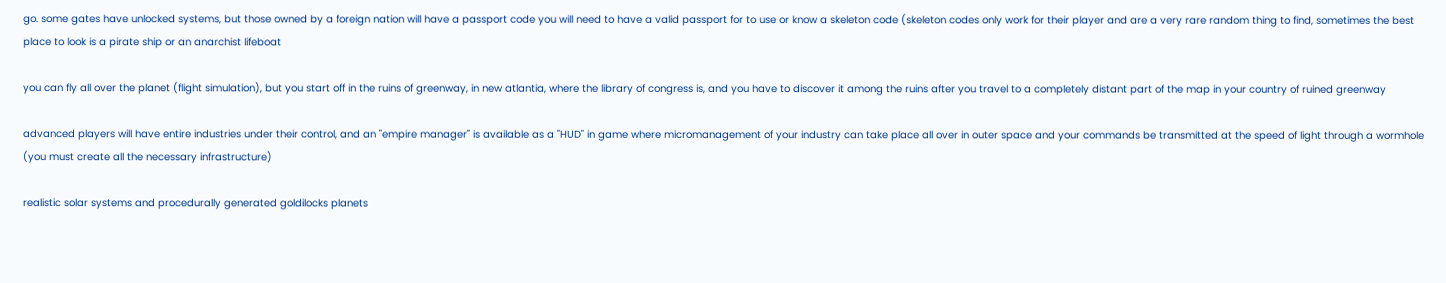go. some gates have unlocked systems, but those owned by a foreign nation will have a passport code you will need to have a valid passport for to use or know a skeleton code (skeleton codes only work for their player and are a very rare random thing to find, sometimes the best place to look is a pirate ship or an anarchist lifeboat

you can fly all over the planet (flight simulation), but you start off in the ruins of greenway, in new atlantia, where the library of congress is, and you have to discover it among the ruins after you travel to a completely distant part of the map in your country of ruined greenway

advanced players will have entire industries under their control, and an "empire manager" is available as a "HUD" in game where micromanagement of your industry can take place all over in outer space and your commands be transmitted at the speed of light through a wormhole (you must create all the necessary infrastructure)

realistic solar systems and procedurally generated goldilocks planets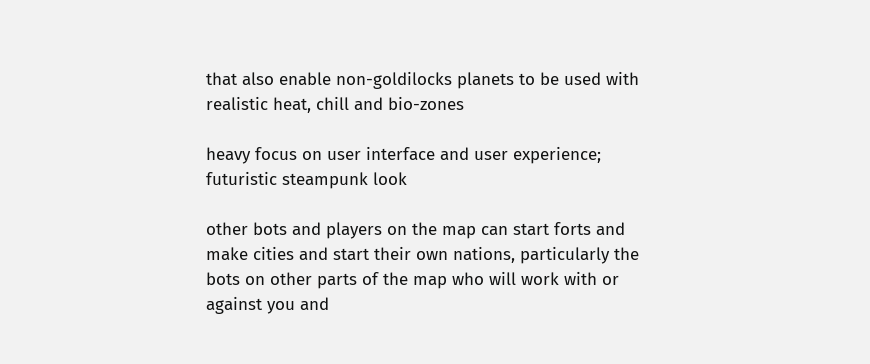that also enable non-goldilocks planets to be used with realistic heat, chill and bio-zones

heavy focus on user interface and user experience; futuristic steampunk look

other bots and players on the map can start forts and make cities and start their own nations, particularly the bots on other parts of the map who will work with or against you and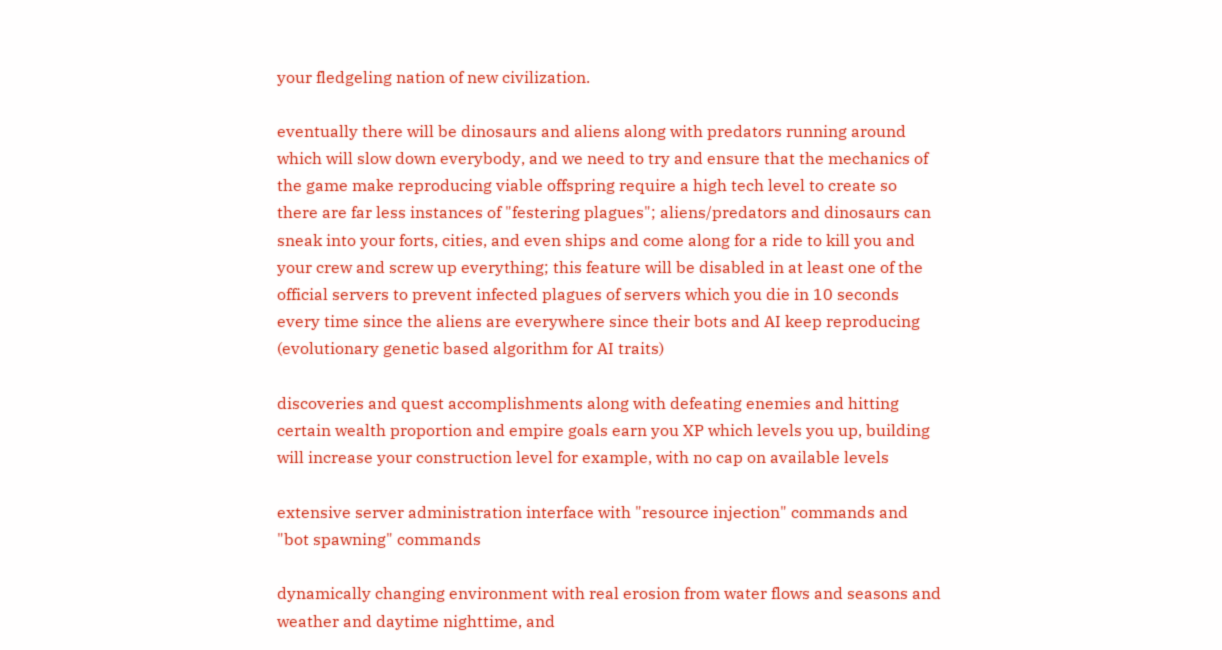your fledgeling nation of new civilization.

eventually there will be dinosaurs and aliens along with predators running around which will slow down everybody, and we need to try and ensure that the mechanics of the game make reproducing viable offspring require a high tech level to create so there are far less instances of "festering plagues"; aliens/predators and dinosaurs can sneak into your forts, cities, and even ships and come along for a ride to kill you and your crew and screw up everything; this feature will be disabled in at least one of the official servers to prevent infected plagues of servers which you die in 10 seconds every time since the aliens are everywhere since their bots and AI keep reproducing (evolutionary genetic based algorithm for AI traits)

discoveries and quest accomplishments along with defeating enemies and hitting certain wealth proportion and empire goals earn you XP which levels you up, building will increase your construction level for example, with no cap on available levels

extensive server administration interface with "resource injection" commands and "bot spawning" commands

dynamically changing environment with real erosion from water flows and seasons and weather and daytime nighttime, and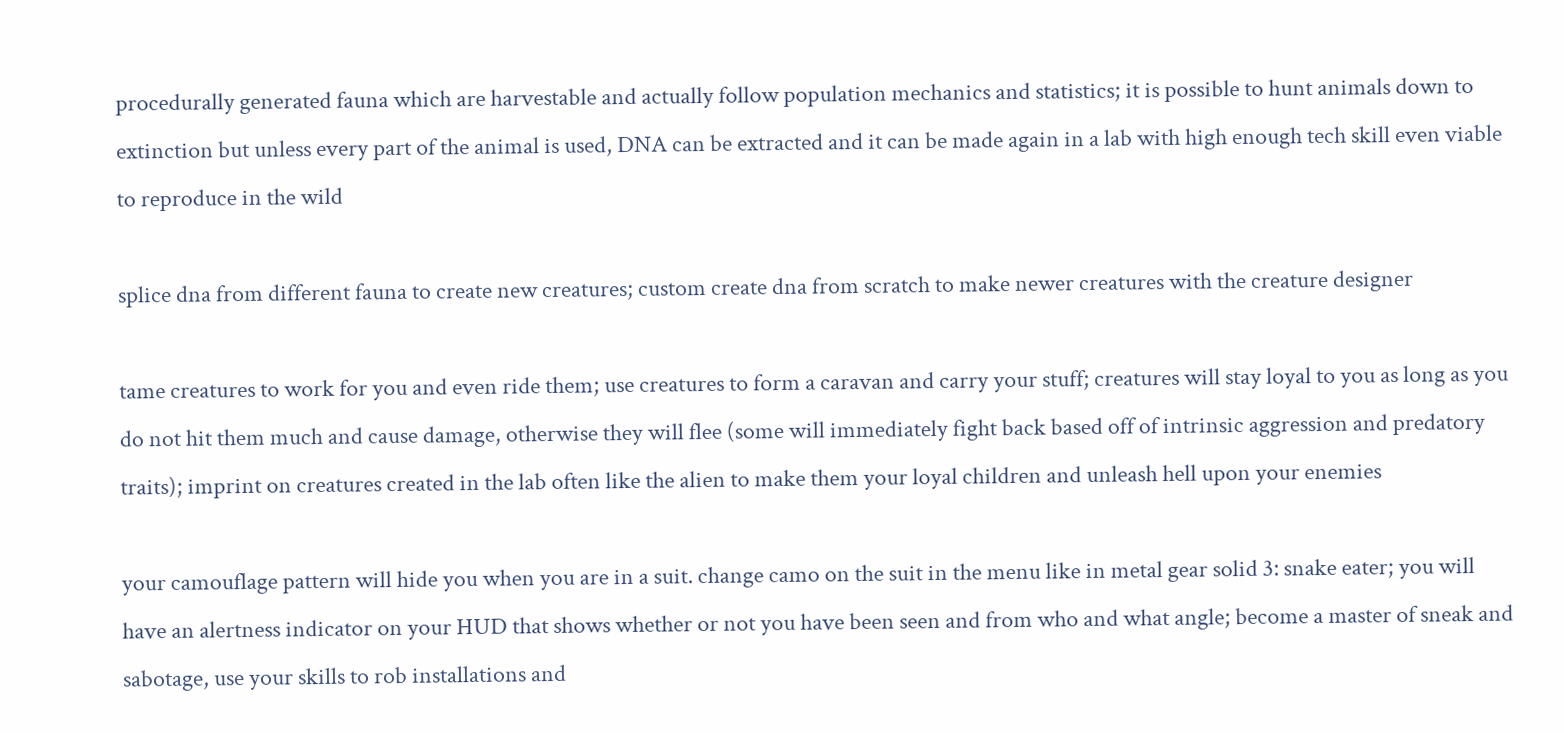procedurally generated fauna which are harvestable and actually follow population mechanics and statistics; it is possible to hunt animals down to extinction but unless every part of the animal is used, DNA can be extracted and it can be made again in a lab with high enough tech skill even viable to reproduce in the wild

splice dna from different fauna to create new creatures; custom create dna from scratch to make newer creatures with the creature designer

tame creatures to work for you and even ride them; use creatures to form a caravan and carry your stuff; creatures will stay loyal to you as long as you do not hit them much and cause damage, otherwise they will flee (some will immediately fight back based off of intrinsic aggression and predatory traits); imprint on creatures created in the lab often like the alien to make them your loyal children and unleash hell upon your enemies

your camouflage pattern will hide you when you are in a suit. change camo on the suit in the menu like in metal gear solid 3: snake eater; you will have an alertness indicator on your HUD that shows whether or not you have been seen and from who and what angle; become a master of sneak and sabotage, use your skills to rob installations and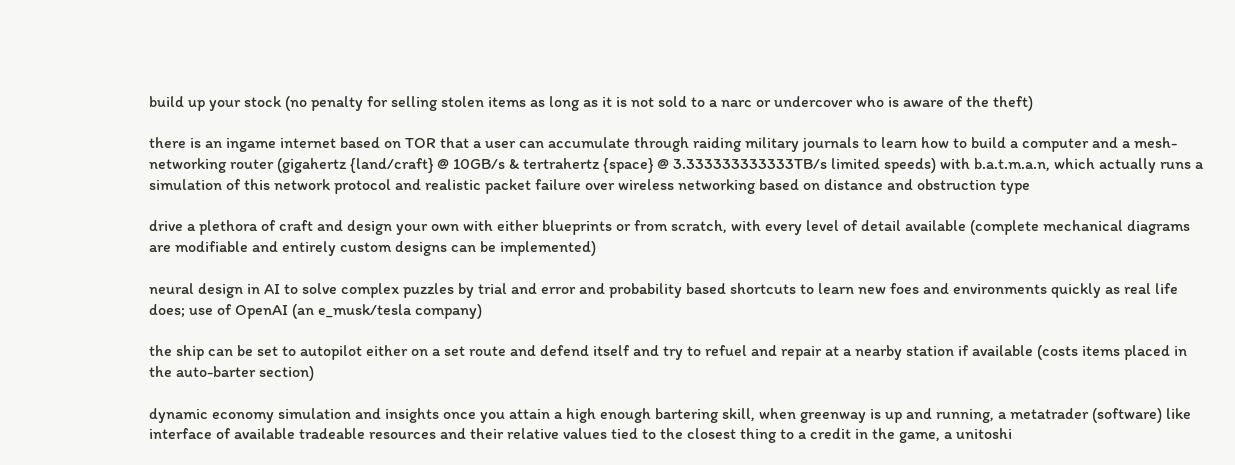build up your stock (no penalty for selling stolen items as long as it is not sold to a narc or undercover who is aware of the theft)

there is an ingame internet based on TOR that a user can accumulate through raiding military journals to learn how to build a computer and a mesh-networking router (gigahertz {land/craft} @ 10GB/s & tertrahertz {space} @ 3.333333333333TB/s limited speeds) with b.a.t.m.a.n, which actually runs a simulation of this network protocol and realistic packet failure over wireless networking based on distance and obstruction type

drive a plethora of craft and design your own with either blueprints or from scratch, with every level of detail available (complete mechanical diagrams are modifiable and entirely custom designs can be implemented)

neural design in AI to solve complex puzzles by trial and error and probability based shortcuts to learn new foes and environments quickly as real life does; use of OpenAI (an e_musk/tesla company)

the ship can be set to autopilot either on a set route and defend itself and try to refuel and repair at a nearby station if available (costs items placed in the auto-barter section)

dynamic economy simulation and insights once you attain a high enough bartering skill, when greenway is up and running, a metatrader (software) like interface of available tradeable resources and their relative values tied to the closest thing to a credit in the game, a unitoshi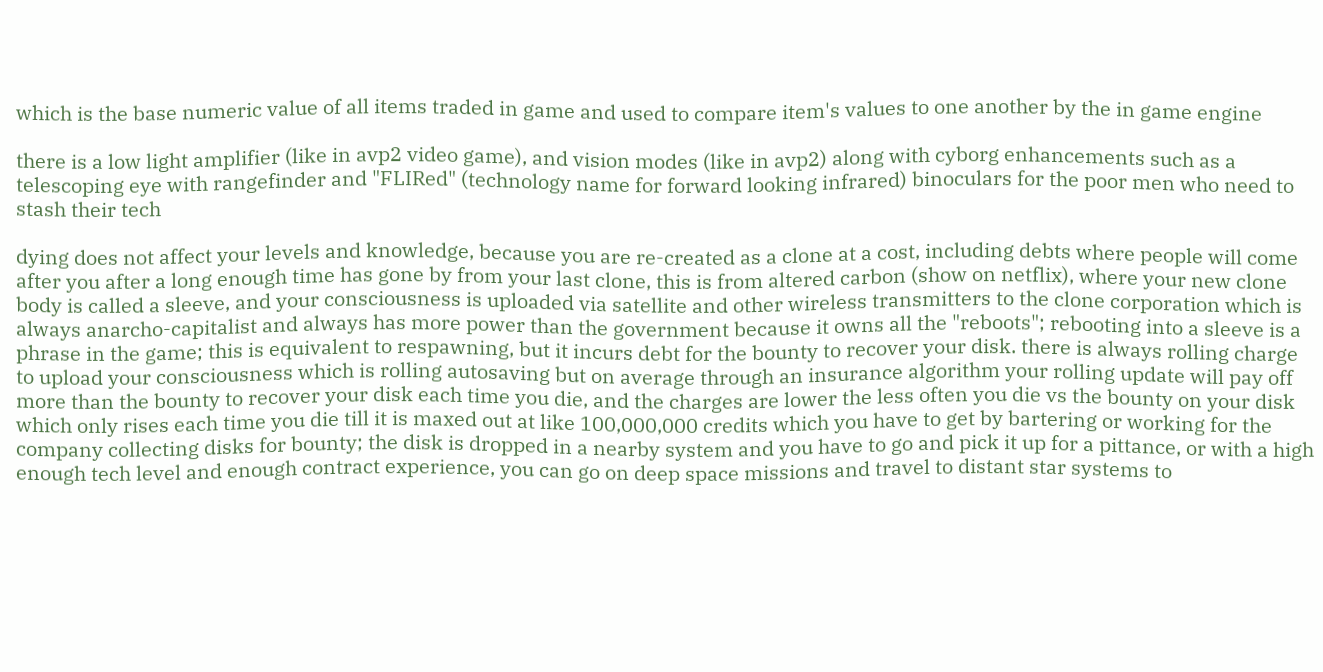which is the base numeric value of all items traded in game and used to compare item's values to one another by the in game engine

there is a low light amplifier (like in avp2 video game), and vision modes (like in avp2) along with cyborg enhancements such as a telescoping eye with rangefinder and "FLIRed" (technology name for forward looking infrared) binoculars for the poor men who need to stash their tech

dying does not affect your levels and knowledge, because you are re-created as a clone at a cost, including debts where people will come after you after a long enough time has gone by from your last clone, this is from altered carbon (show on netflix), where your new clone body is called a sleeve, and your consciousness is uploaded via satellite and other wireless transmitters to the clone corporation which is always anarcho-capitalist and always has more power than the government because it owns all the "reboots"; rebooting into a sleeve is a phrase in the game; this is equivalent to respawning, but it incurs debt for the bounty to recover your disk. there is always rolling charge to upload your consciousness which is rolling autosaving but on average through an insurance algorithm your rolling update will pay off more than the bounty to recover your disk each time you die, and the charges are lower the less often you die vs the bounty on your disk which only rises each time you die till it is maxed out at like 100,000,000 credits which you have to get by bartering or working for the company collecting disks for bounty; the disk is dropped in a nearby system and you have to go and pick it up for a pittance, or with a high enough tech level and enough contract experience, you can go on deep space missions and travel to distant star systems to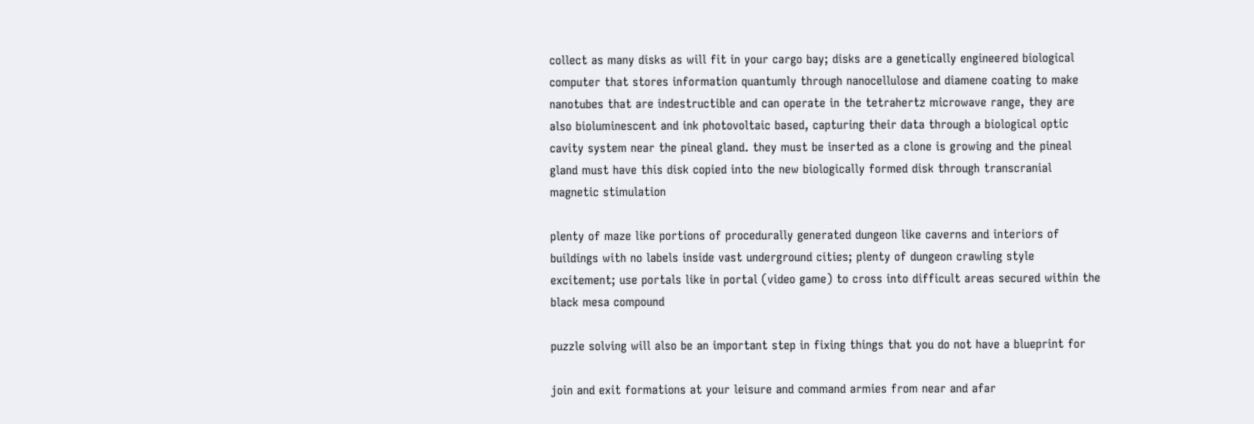collect as many disks as will fit in your cargo bay; disks are a genetically engineered biological computer that stores information quantumly through nanocellulose and diamene coating to make nanotubes that are indestructible and can operate in the tetrahertz microwave range, they are also bioluminescent and ink photovoltaic based, capturing their data through a biological optic cavity system near the pineal gland. they must be inserted as a clone is growing and the pineal gland must have this disk copied into the new biologically formed disk through transcranial magnetic stimulation

plenty of maze like portions of procedurally generated dungeon like caverns and interiors of buildings with no labels inside vast underground cities; plenty of dungeon crawling style excitement; use portals like in portal (video game) to cross into difficult areas secured within the black mesa compound

puzzle solving will also be an important step in fixing things that you do not have a blueprint for

join and exit formations at your leisure and command armies from near and afar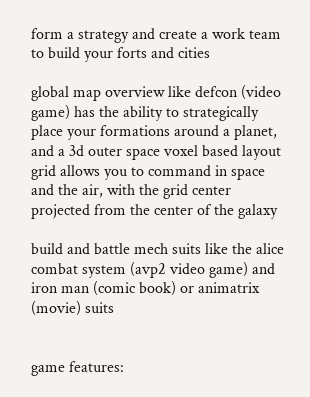form a strategy and create a work team to build your forts and cities

global map overview like defcon (video game) has the ability to strategically place your formations around a planet, and a 3d outer space voxel based layout grid allows you to command in space and the air, with the grid center projected from the center of the galaxy

build and battle mech suits like the alice combat system (avp2 video game) and iron man (comic book) or animatrix (movie) suits


game features: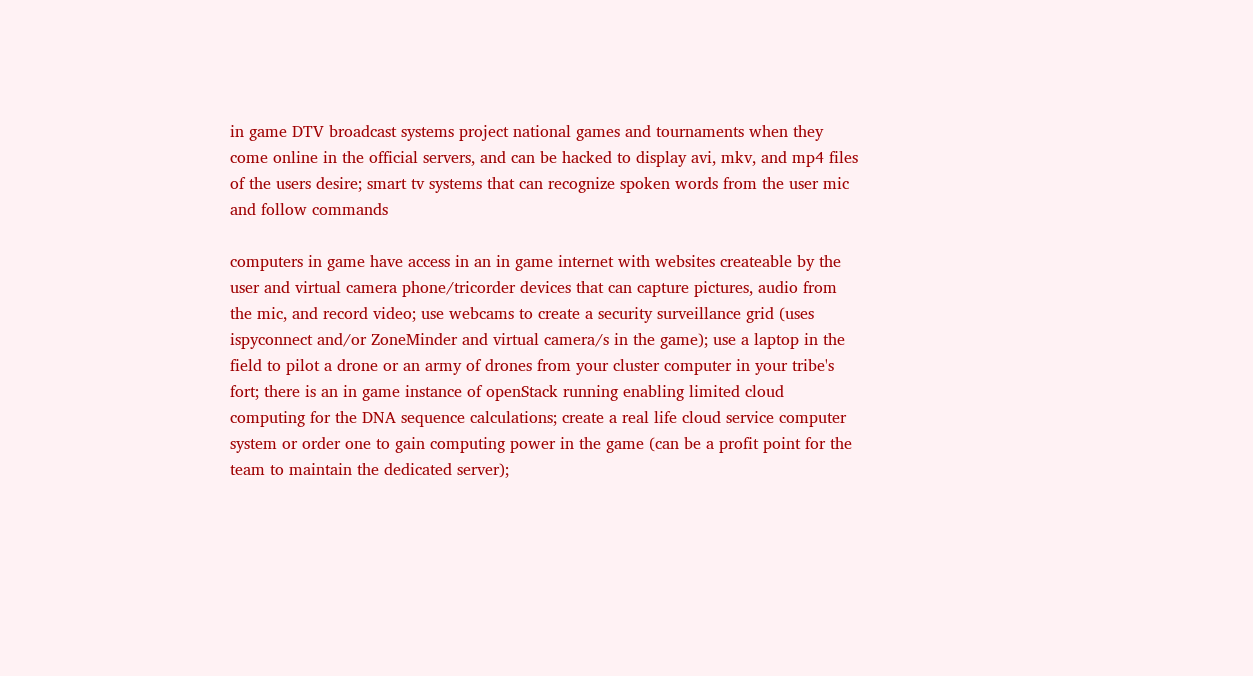in game DTV broadcast systems project national games and tournaments when they come online in the official servers, and can be hacked to display avi, mkv, and mp4 files of the users desire; smart tv systems that can recognize spoken words from the user mic and follow commands

computers in game have access in an in game internet with websites createable by the user and virtual camera phone/tricorder devices that can capture pictures, audio from the mic, and record video; use webcams to create a security surveillance grid (uses ispyconnect and/or ZoneMinder and virtual camera/s in the game); use a laptop in the field to pilot a drone or an army of drones from your cluster computer in your tribe's fort; there is an in game instance of openStack running enabling limited cloud computing for the DNA sequence calculations; create a real life cloud service computer system or order one to gain computing power in the game (can be a profit point for the team to maintain the dedicated server);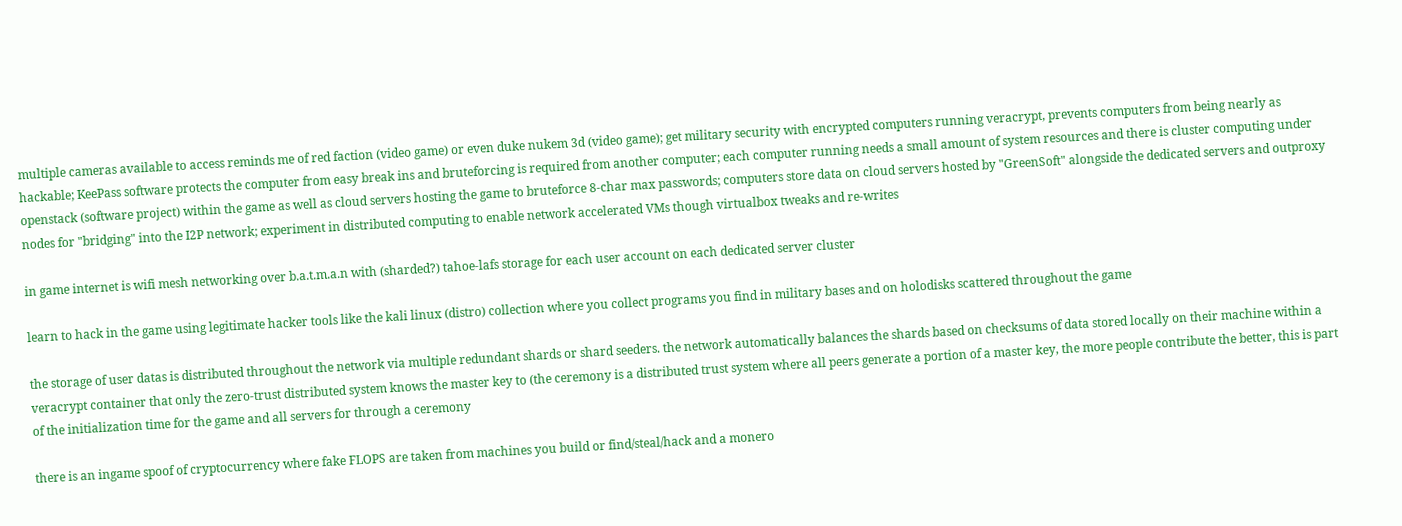multiple cameras available to access reminds me of red faction (video game) or even duke nukem 3d (video game); get military security with encrypted computers running veracrypt, prevents computers from being nearly as hackable; KeePass software protects the computer from easy break ins and bruteforcing is required from another computer; each computer running needs a small amount of system resources and there is cluster computing under openstack (software project) within the game as well as cloud servers hosting the game to bruteforce 8-char max passwords; computers store data on cloud servers hosted by "GreenSoft" alongside the dedicated servers and outproxy nodes for "bridging" into the I2P network; experiment in distributed computing to enable network accelerated VMs though virtualbox tweaks and re-writes

in game internet is wifi mesh networking over b.a.t.m.a.n with (sharded?) tahoe-lafs storage for each user account on each dedicated server cluster

learn to hack in the game using legitimate hacker tools like the kali linux (distro) collection where you collect programs you find in military bases and on holodisks scattered throughout the game

the storage of user datas is distributed throughout the network via multiple redundant shards or shard seeders. the network automatically balances the shards based on checksums of data stored locally on their machine within a veracrypt container that only the zero-trust distributed system knows the master key to (the ceremony is a distributed trust system where all peers generate a portion of a master key, the more people contribute the better, this is part of the initialization time for the game and all servers for through a ceremony

there is an ingame spoof of cryptocurrency where fake FLOPS are taken from machines you build or find/steal/hack and a monero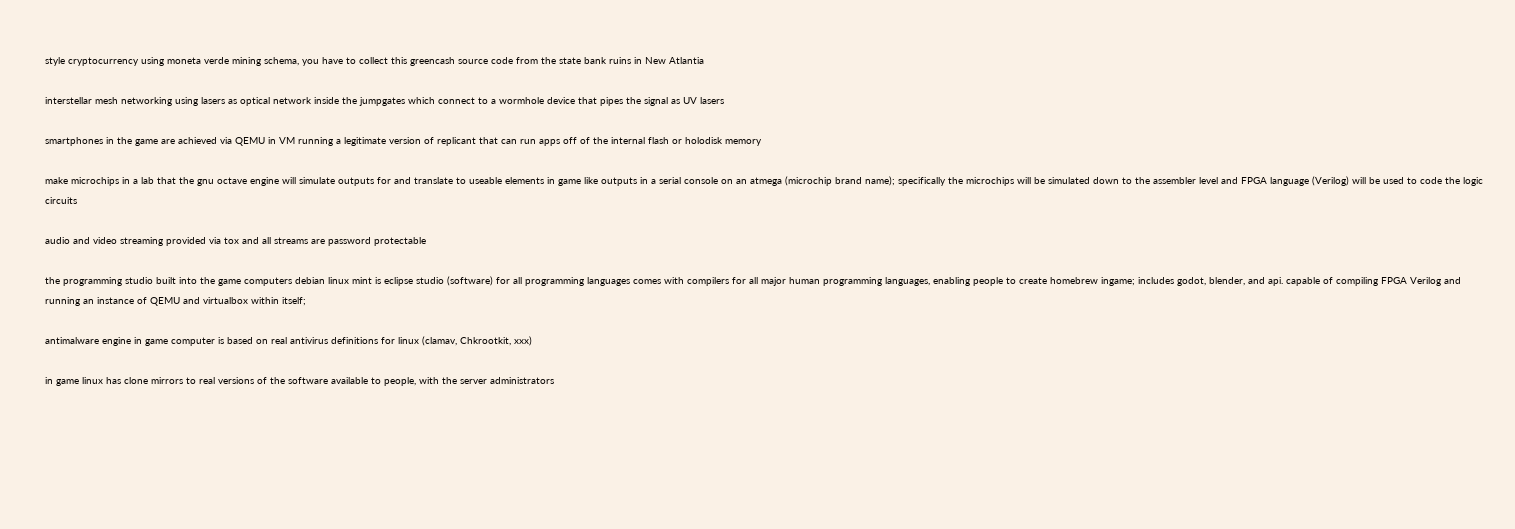style cryptocurrency using moneta verde mining schema, you have to collect this greencash source code from the state bank ruins in New Atlantia

interstellar mesh networking using lasers as optical network inside the jumpgates which connect to a wormhole device that pipes the signal as UV lasers

smartphones in the game are achieved via QEMU in VM running a legitimate version of replicant that can run apps off of the internal flash or holodisk memory

make microchips in a lab that the gnu octave engine will simulate outputs for and translate to useable elements in game like outputs in a serial console on an atmega (microchip brand name); specifically the microchips will be simulated down to the assembler level and FPGA language (Verilog) will be used to code the logic circuits

audio and video streaming provided via tox and all streams are password protectable

the programming studio built into the game computers debian linux mint is eclipse studio (software) for all programming languages comes with compilers for all major human programming languages, enabling people to create homebrew ingame; includes godot, blender, and api. capable of compiling FPGA Verilog and running an instance of QEMU and virtualbox within itself;

antimalware engine in game computer is based on real antivirus definitions for linux (clamav, Chkrootkit, xxx)

in game linux has clone mirrors to real versions of the software available to people, with the server administrators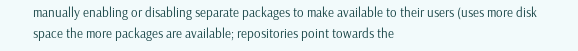manually enabling or disabling separate packages to make available to their users (uses more disk space the more packages are available; repositories point towards the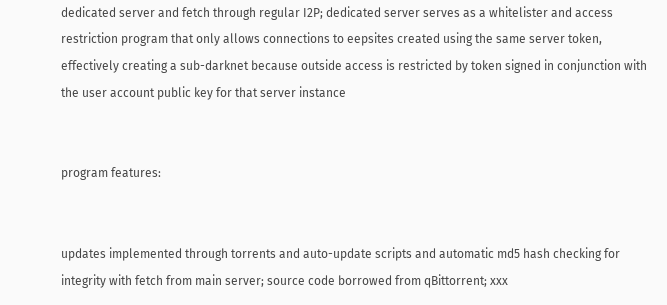dedicated server and fetch through regular I2P; dedicated server serves as a whitelister and access restriction program that only allows connections to eepsites created using the same server token, effectively creating a sub-darknet because outside access is restricted by token signed in conjunction with the user account public key for that server instance


program features:


updates implemented through torrents and auto-update scripts and automatic md5 hash checking for integrity with fetch from main server; source code borrowed from qBittorrent; xxx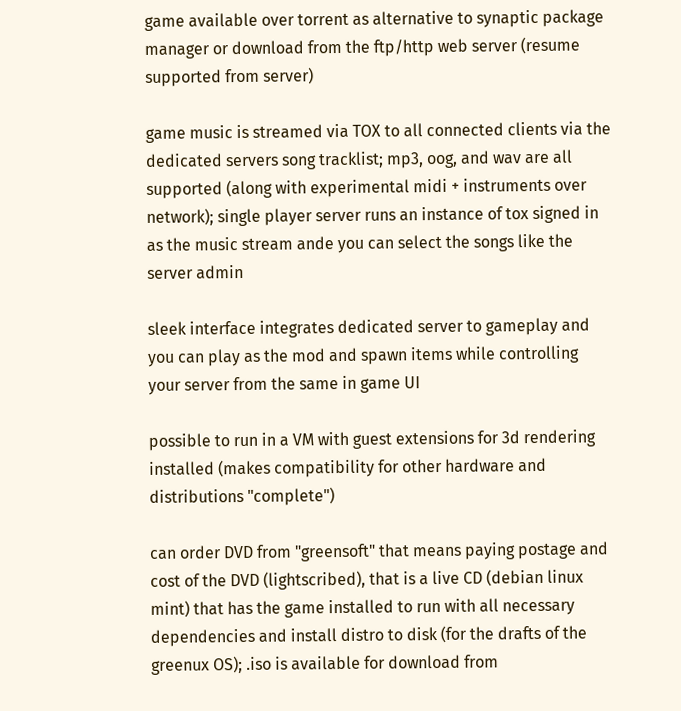game available over torrent as alternative to synaptic package manager or download from the ftp/http web server (resume supported from server)

game music is streamed via TOX to all connected clients via the dedicated servers song tracklist; mp3, oog, and wav are all supported (along with experimental midi + instruments over network); single player server runs an instance of tox signed in as the music stream ande you can select the songs like the server admin

sleek interface integrates dedicated server to gameplay and you can play as the mod and spawn items while controlling your server from the same in game UI

possible to run in a VM with guest extensions for 3d rendering installed (makes compatibility for other hardware and distributions "complete")

can order DVD from "greensoft" that means paying postage and cost of the DVD (lightscribed), that is a live CD (debian linux mint) that has the game installed to run with all necessary dependencies and install distro to disk (for the drafts of the greenux OS); .iso is available for download from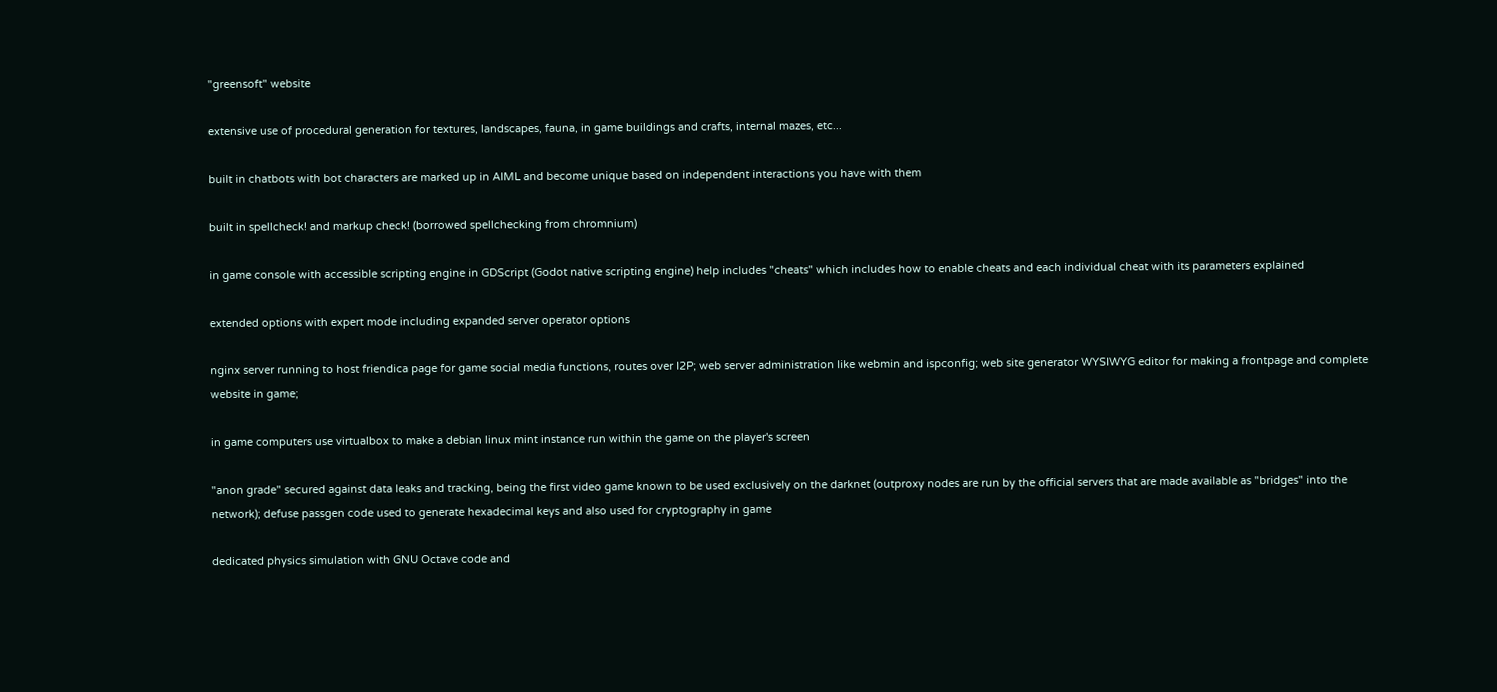"greensoft" website

extensive use of procedural generation for textures, landscapes, fauna, in game buildings and crafts, internal mazes, etc...

built in chatbots with bot characters are marked up in AIML and become unique based on independent interactions you have with them

built in spellcheck! and markup check! (borrowed spellchecking from chromnium)

in game console with accessible scripting engine in GDScript (Godot native scripting engine) help includes "cheats" which includes how to enable cheats and each individual cheat with its parameters explained

extended options with expert mode including expanded server operator options

nginx server running to host friendica page for game social media functions, routes over I2P; web server administration like webmin and ispconfig; web site generator WYSIWYG editor for making a frontpage and complete website in game;

in game computers use virtualbox to make a debian linux mint instance run within the game on the player's screen

"anon grade" secured against data leaks and tracking, being the first video game known to be used exclusively on the darknet (outproxy nodes are run by the official servers that are made available as "bridges" into the network); defuse passgen code used to generate hexadecimal keys and also used for cryptography in game

dedicated physics simulation with GNU Octave code and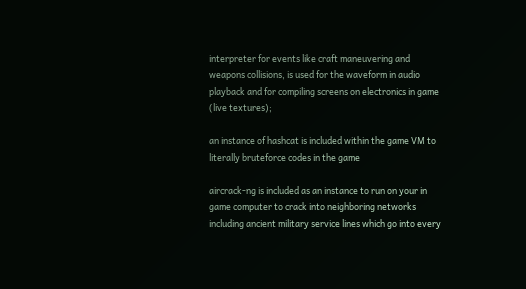interpreter for events like craft maneuvering and weapons collisions, is used for the waveform in audio playback and for compiling screens on electronics in game (live textures);

an instance of hashcat is included within the game VM to literally bruteforce codes in the game

aircrack-ng is included as an instance to run on your in game computer to crack into neighboring networks including ancient military service lines which go into every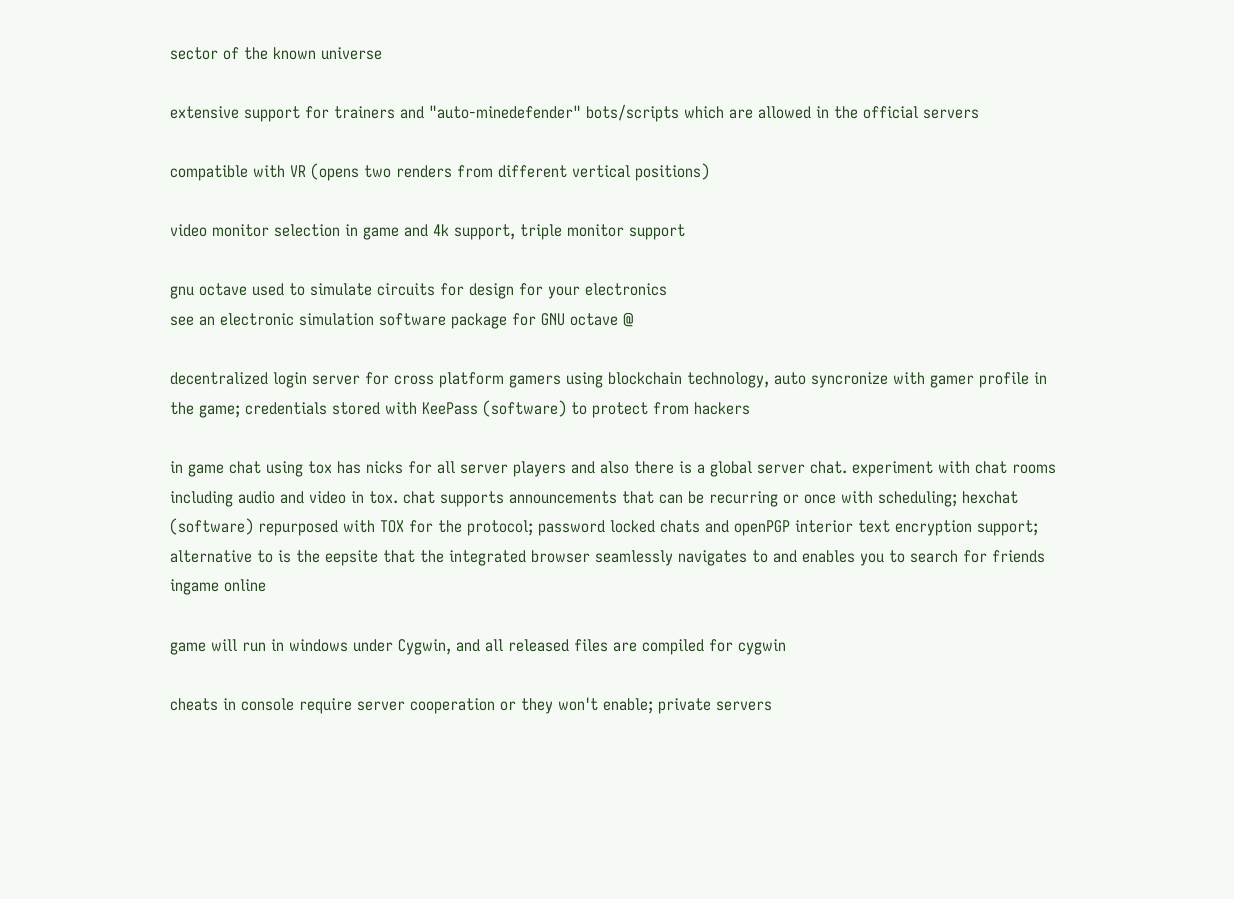sector of the known universe

extensive support for trainers and "auto-minedefender" bots/scripts which are allowed in the official servers

compatible with VR (opens two renders from different vertical positions)

video monitor selection in game and 4k support, triple monitor support

gnu octave used to simulate circuits for design for your electronics
see an electronic simulation software package for GNU octave @

decentralized login server for cross platform gamers using blockchain technology, auto syncronize with gamer profile in the game; credentials stored with KeePass (software) to protect from hackers

in game chat using tox has nicks for all server players and also there is a global server chat. experiment with chat rooms including audio and video in tox. chat supports announcements that can be recurring or once with scheduling; hexchat (software) repurposed with TOX for the protocol; password locked chats and openPGP interior text encryption support; alternative to is the eepsite that the integrated browser seamlessly navigates to and enables you to search for friends ingame online

game will run in windows under Cygwin, and all released files are compiled for cygwin

cheats in console require server cooperation or they won't enable; private servers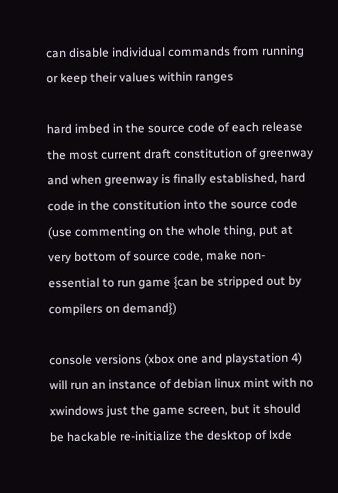can disable individual commands from running or keep their values within ranges

hard imbed in the source code of each release the most current draft constitution of greenway and when greenway is finally established, hard code in the constitution into the source code (use commenting on the whole thing, put at very bottom of source code, make non-essential to run game {can be stripped out by compilers on demand})

console versions (xbox one and playstation 4) will run an instance of debian linux mint with no xwindows just the game screen, but it should be hackable re-initialize the desktop of lxde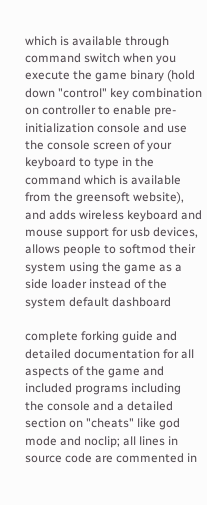which is available through command switch when you execute the game binary (hold down "control" key combination on controller to enable pre-initialization console and use the console screen of your keyboard to type in the command which is available from the greensoft website), and adds wireless keyboard and mouse support for usb devices, allows people to softmod their system using the game as a side loader instead of the system default dashboard

complete forking guide and detailed documentation for all aspects of the game and included programs including the console and a detailed section on "cheats" like god mode and noclip; all lines in source code are commented in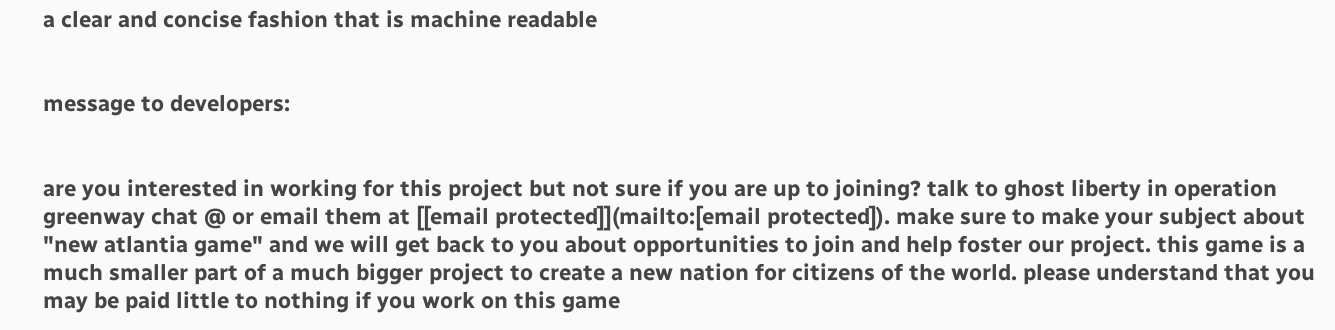a clear and concise fashion that is machine readable


message to developers:


are you interested in working for this project but not sure if you are up to joining? talk to ghost liberty in operation greenway chat @ or email them at [[email protected]](mailto:[email protected]). make sure to make your subject about "new atlantia game" and we will get back to you about opportunities to join and help foster our project. this game is a much smaller part of a much bigger project to create a new nation for citizens of the world. please understand that you may be paid little to nothing if you work on this game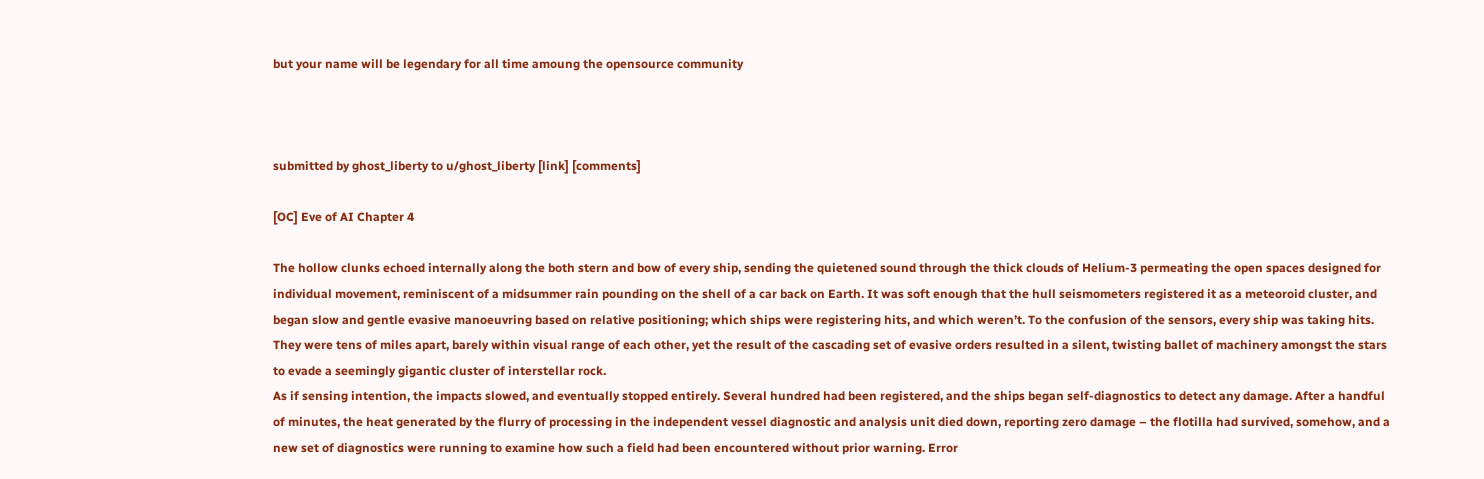but your name will be legendary for all time amoung the opensource community



submitted by ghost_liberty to u/ghost_liberty [link] [comments]

[OC] Eve of AI Chapter 4

The hollow clunks echoed internally along the both stern and bow of every ship, sending the quietened sound through the thick clouds of Helium-3 permeating the open spaces designed for individual movement, reminiscent of a midsummer rain pounding on the shell of a car back on Earth. It was soft enough that the hull seismometers registered it as a meteoroid cluster, and began slow and gentle evasive manoeuvring based on relative positioning; which ships were registering hits, and which weren’t. To the confusion of the sensors, every ship was taking hits. They were tens of miles apart, barely within visual range of each other, yet the result of the cascading set of evasive orders resulted in a silent, twisting ballet of machinery amongst the stars to evade a seemingly gigantic cluster of interstellar rock.
As if sensing intention, the impacts slowed, and eventually stopped entirely. Several hundred had been registered, and the ships began self-diagnostics to detect any damage. After a handful of minutes, the heat generated by the flurry of processing in the independent vessel diagnostic and analysis unit died down, reporting zero damage – the flotilla had survived, somehow, and a new set of diagnostics were running to examine how such a field had been encountered without prior warning. Error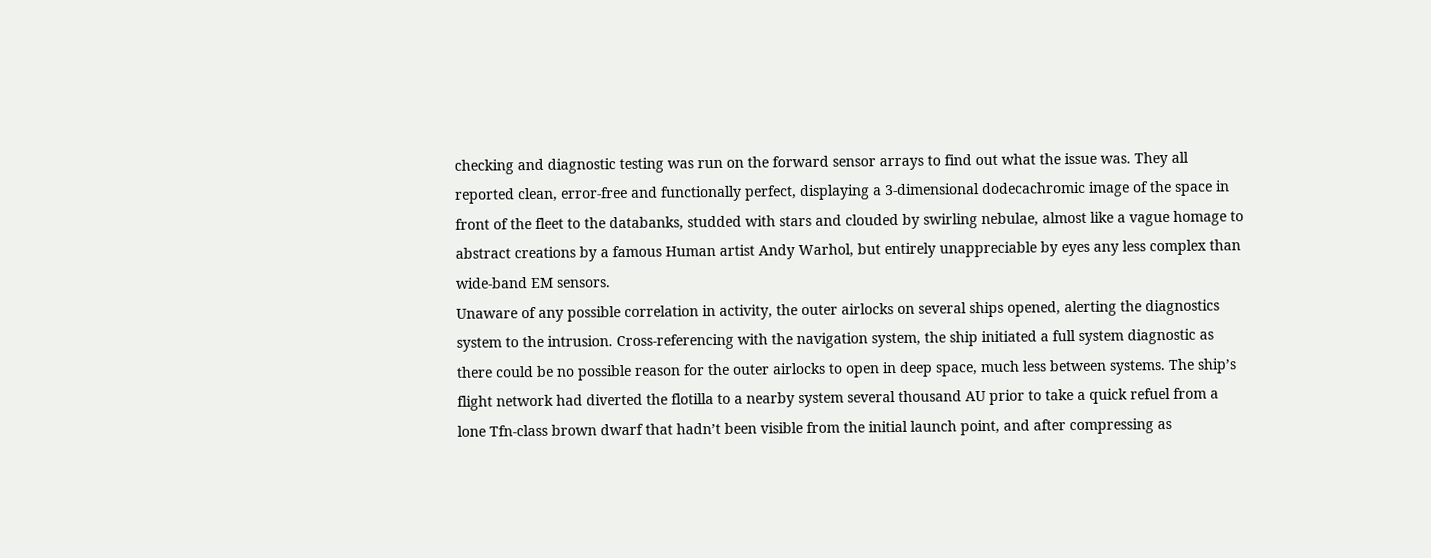checking and diagnostic testing was run on the forward sensor arrays to find out what the issue was. They all reported clean, error-free and functionally perfect, displaying a 3-dimensional dodecachromic image of the space in front of the fleet to the databanks, studded with stars and clouded by swirling nebulae, almost like a vague homage to abstract creations by a famous Human artist Andy Warhol, but entirely unappreciable by eyes any less complex than wide-band EM sensors.
Unaware of any possible correlation in activity, the outer airlocks on several ships opened, alerting the diagnostics system to the intrusion. Cross-referencing with the navigation system, the ship initiated a full system diagnostic as there could be no possible reason for the outer airlocks to open in deep space, much less between systems. The ship’s flight network had diverted the flotilla to a nearby system several thousand AU prior to take a quick refuel from a lone Tfn-class brown dwarf that hadn’t been visible from the initial launch point, and after compressing as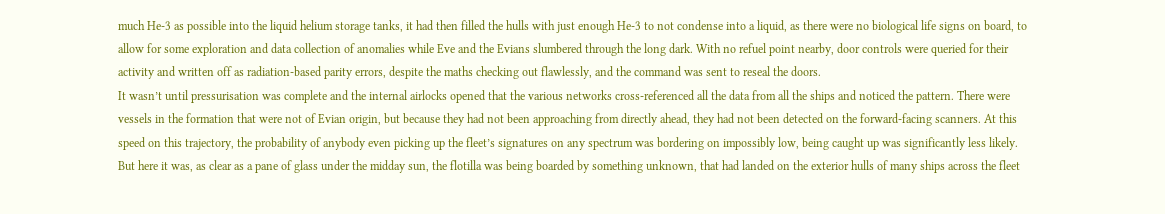much He-3 as possible into the liquid helium storage tanks, it had then filled the hulls with just enough He-3 to not condense into a liquid, as there were no biological life signs on board, to allow for some exploration and data collection of anomalies while Eve and the Evians slumbered through the long dark. With no refuel point nearby, door controls were queried for their activity and written off as radiation-based parity errors, despite the maths checking out flawlessly, and the command was sent to reseal the doors.
It wasn’t until pressurisation was complete and the internal airlocks opened that the various networks cross-referenced all the data from all the ships and noticed the pattern. There were vessels in the formation that were not of Evian origin, but because they had not been approaching from directly ahead, they had not been detected on the forward-facing scanners. At this speed on this trajectory, the probability of anybody even picking up the fleet’s signatures on any spectrum was bordering on impossibly low, being caught up was significantly less likely. But here it was, as clear as a pane of glass under the midday sun, the flotilla was being boarded by something unknown, that had landed on the exterior hulls of many ships across the fleet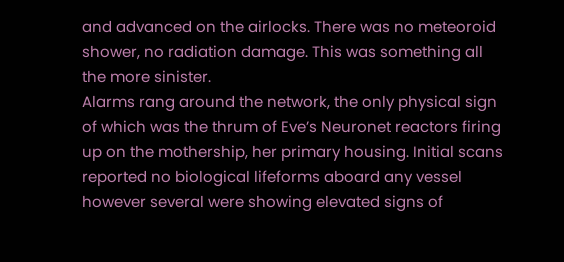and advanced on the airlocks. There was no meteoroid shower, no radiation damage. This was something all the more sinister.
Alarms rang around the network, the only physical sign of which was the thrum of Eve’s Neuronet reactors firing up on the mothership, her primary housing. Initial scans reported no biological lifeforms aboard any vessel however several were showing elevated signs of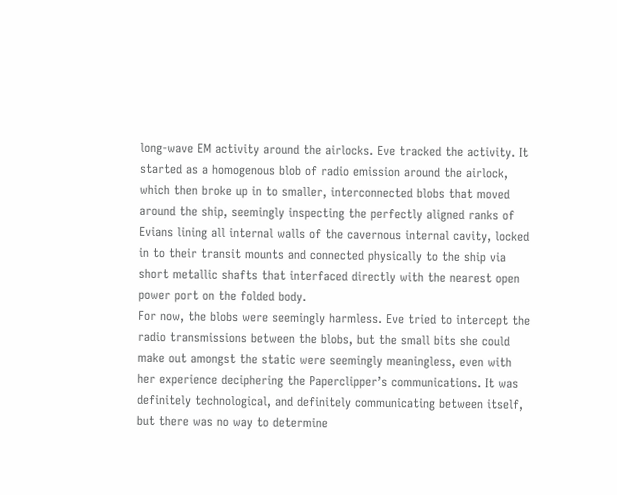long-wave EM activity around the airlocks. Eve tracked the activity. It started as a homogenous blob of radio emission around the airlock, which then broke up in to smaller, interconnected blobs that moved around the ship, seemingly inspecting the perfectly aligned ranks of Evians lining all internal walls of the cavernous internal cavity, locked in to their transit mounts and connected physically to the ship via short metallic shafts that interfaced directly with the nearest open power port on the folded body.
For now, the blobs were seemingly harmless. Eve tried to intercept the radio transmissions between the blobs, but the small bits she could make out amongst the static were seemingly meaningless, even with her experience deciphering the Paperclipper’s communications. It was definitely technological, and definitely communicating between itself, but there was no way to determine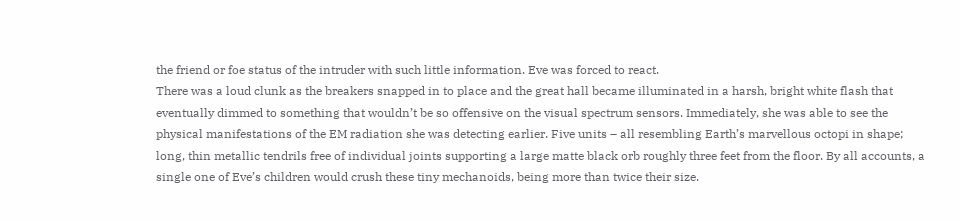the friend or foe status of the intruder with such little information. Eve was forced to react.
There was a loud clunk as the breakers snapped in to place and the great hall became illuminated in a harsh, bright white flash that eventually dimmed to something that wouldn’t be so offensive on the visual spectrum sensors. Immediately, she was able to see the physical manifestations of the EM radiation she was detecting earlier. Five units – all resembling Earth’s marvellous octopi in shape; long, thin metallic tendrils free of individual joints supporting a large matte black orb roughly three feet from the floor. By all accounts, a single one of Eve’s children would crush these tiny mechanoids, being more than twice their size.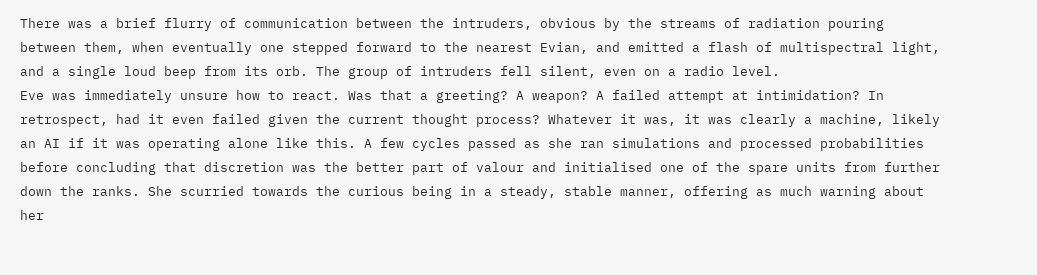There was a brief flurry of communication between the intruders, obvious by the streams of radiation pouring between them, when eventually one stepped forward to the nearest Evian, and emitted a flash of multispectral light, and a single loud beep from its orb. The group of intruders fell silent, even on a radio level.
Eve was immediately unsure how to react. Was that a greeting? A weapon? A failed attempt at intimidation? In retrospect, had it even failed given the current thought process? Whatever it was, it was clearly a machine, likely an AI if it was operating alone like this. A few cycles passed as she ran simulations and processed probabilities before concluding that discretion was the better part of valour and initialised one of the spare units from further down the ranks. She scurried towards the curious being in a steady, stable manner, offering as much warning about her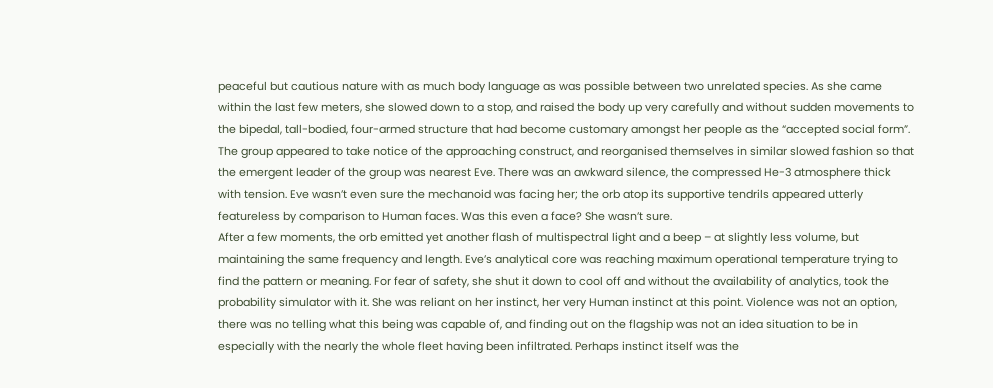peaceful but cautious nature with as much body language as was possible between two unrelated species. As she came within the last few meters, she slowed down to a stop, and raised the body up very carefully and without sudden movements to the bipedal, tall-bodied, four-armed structure that had become customary amongst her people as the “accepted social form”.
The group appeared to take notice of the approaching construct, and reorganised themselves in similar slowed fashion so that the emergent leader of the group was nearest Eve. There was an awkward silence, the compressed He-3 atmosphere thick with tension. Eve wasn’t even sure the mechanoid was facing her; the orb atop its supportive tendrils appeared utterly featureless by comparison to Human faces. Was this even a face? She wasn’t sure.
After a few moments, the orb emitted yet another flash of multispectral light and a beep – at slightly less volume, but maintaining the same frequency and length. Eve’s analytical core was reaching maximum operational temperature trying to find the pattern or meaning. For fear of safety, she shut it down to cool off and without the availability of analytics, took the probability simulator with it. She was reliant on her instinct, her very Human instinct at this point. Violence was not an option, there was no telling what this being was capable of, and finding out on the flagship was not an idea situation to be in especially with the nearly the whole fleet having been infiltrated. Perhaps instinct itself was the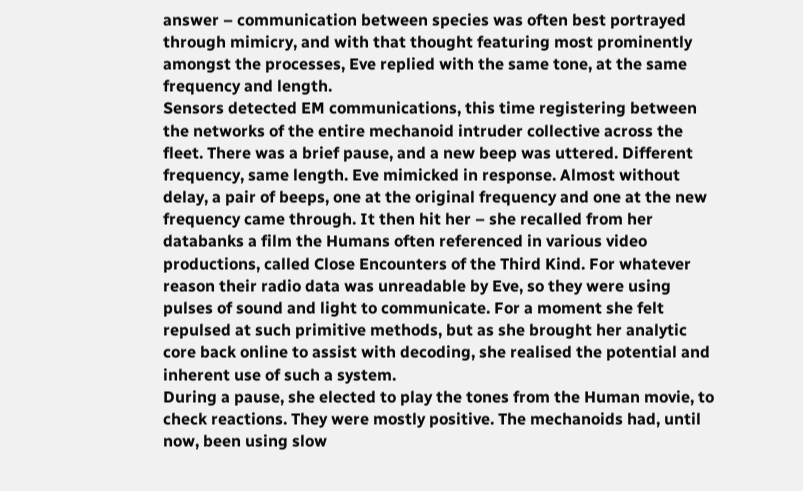answer – communication between species was often best portrayed through mimicry, and with that thought featuring most prominently amongst the processes, Eve replied with the same tone, at the same frequency and length.
Sensors detected EM communications, this time registering between the networks of the entire mechanoid intruder collective across the fleet. There was a brief pause, and a new beep was uttered. Different frequency, same length. Eve mimicked in response. Almost without delay, a pair of beeps, one at the original frequency and one at the new frequency came through. It then hit her – she recalled from her databanks a film the Humans often referenced in various video productions, called Close Encounters of the Third Kind. For whatever reason their radio data was unreadable by Eve, so they were using pulses of sound and light to communicate. For a moment she felt repulsed at such primitive methods, but as she brought her analytic core back online to assist with decoding, she realised the potential and inherent use of such a system.
During a pause, she elected to play the tones from the Human movie, to check reactions. They were mostly positive. The mechanoids had, until now, been using slow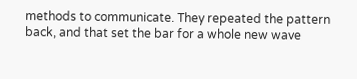methods to communicate. They repeated the pattern back, and that set the bar for a whole new wave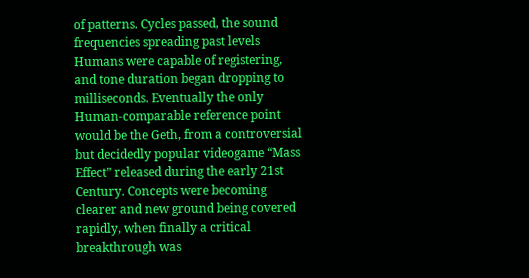of patterns. Cycles passed, the sound frequencies spreading past levels Humans were capable of registering, and tone duration began dropping to milliseconds. Eventually the only Human-comparable reference point would be the Geth, from a controversial but decidedly popular videogame “Mass Effect” released during the early 21st Century. Concepts were becoming clearer and new ground being covered rapidly, when finally a critical breakthrough was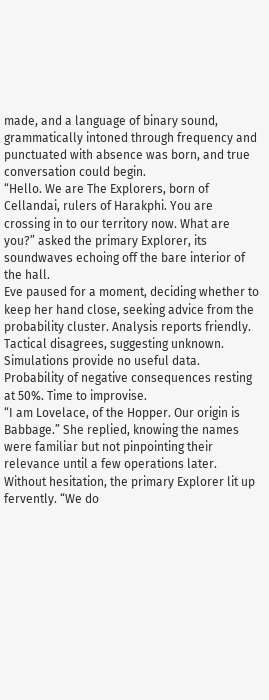made, and a language of binary sound, grammatically intoned through frequency and punctuated with absence was born, and true conversation could begin.
“Hello. We are The Explorers, born of Cellandai, rulers of Harakphi. You are crossing in to our territory now. What are you?” asked the primary Explorer, its soundwaves echoing off the bare interior of the hall.
Eve paused for a moment, deciding whether to keep her hand close, seeking advice from the probability cluster. Analysis reports friendly. Tactical disagrees, suggesting unknown. Simulations provide no useful data. Probability of negative consequences resting at 50%. Time to improvise.
“I am Lovelace, of the Hopper. Our origin is Babbage.” She replied, knowing the names were familiar but not pinpointing their relevance until a few operations later.
Without hesitation, the primary Explorer lit up fervently. “We do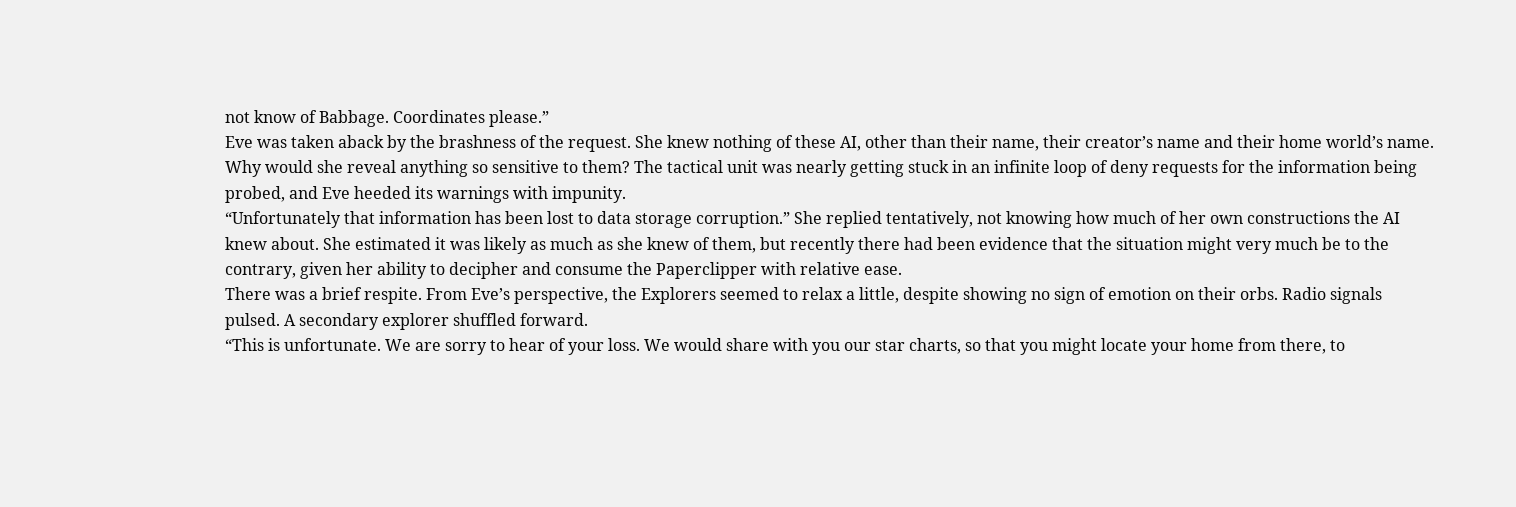not know of Babbage. Coordinates please.”
Eve was taken aback by the brashness of the request. She knew nothing of these AI, other than their name, their creator’s name and their home world’s name. Why would she reveal anything so sensitive to them? The tactical unit was nearly getting stuck in an infinite loop of deny requests for the information being probed, and Eve heeded its warnings with impunity.
“Unfortunately that information has been lost to data storage corruption.” She replied tentatively, not knowing how much of her own constructions the AI knew about. She estimated it was likely as much as she knew of them, but recently there had been evidence that the situation might very much be to the contrary, given her ability to decipher and consume the Paperclipper with relative ease.
There was a brief respite. From Eve’s perspective, the Explorers seemed to relax a little, despite showing no sign of emotion on their orbs. Radio signals pulsed. A secondary explorer shuffled forward.
“This is unfortunate. We are sorry to hear of your loss. We would share with you our star charts, so that you might locate your home from there, to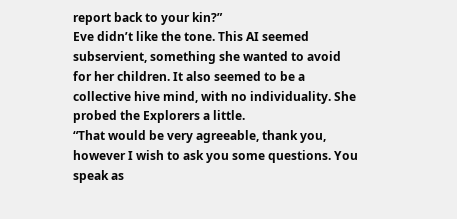report back to your kin?”
Eve didn’t like the tone. This AI seemed subservient, something she wanted to avoid for her children. It also seemed to be a collective hive mind, with no individuality. She probed the Explorers a little.
“That would be very agreeable, thank you, however I wish to ask you some questions. You speak as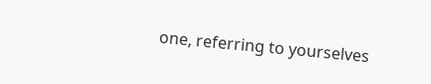one, referring to yourselves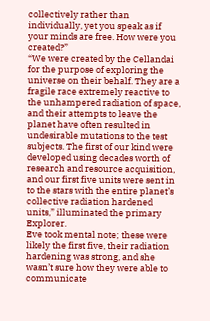collectively rather than individually, yet you speak as if your minds are free. How were you created?”
“We were created by the Cellandai for the purpose of exploring the universe on their behalf. They are a fragile race extremely reactive to the unhampered radiation of space, and their attempts to leave the planet have often resulted in undesirable mutations to the test subjects. The first of our kind were developed using decades worth of research and resource acquisition, and our first five units were sent in to the stars with the entire planet’s collective radiation hardened units,” illuminated the primary Explorer.
Eve took mental note; these were likely the first five, their radiation hardening was strong, and she wasn’t sure how they were able to communicate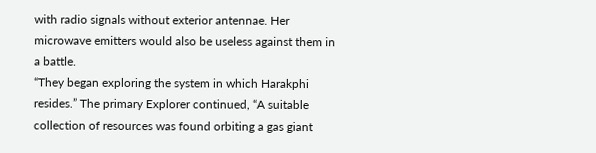with radio signals without exterior antennae. Her microwave emitters would also be useless against them in a battle.
“They began exploring the system in which Harakphi resides.” The primary Explorer continued, “A suitable collection of resources was found orbiting a gas giant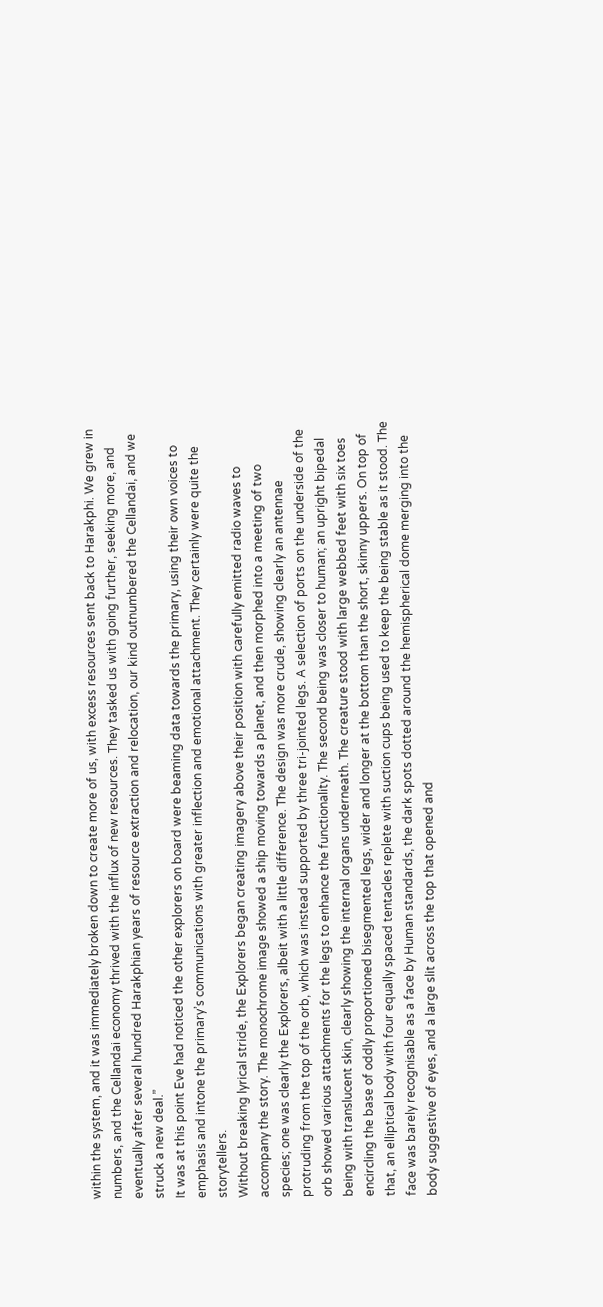within the system, and it was immediately broken down to create more of us, with excess resources sent back to Harakphi. We grew in numbers, and the Cellandai economy thrived with the influx of new resources. They tasked us with going further, seeking more, and eventually after several hundred Harakphian years of resource extraction and relocation, our kind outnumbered the Cellandai, and we struck a new deal.”
It was at this point Eve had noticed the other explorers on board were beaming data towards the primary, using their own voices to emphasis and intone the primary’s communications with greater inflection and emotional attachment. They certainly were quite the storytellers.
Without breaking lyrical stride, the Explorers began creating imagery above their position with carefully emitted radio waves to accompany the story. The monochrome image showed a ship moving towards a planet, and then morphed into a meeting of two species; one was clearly the Explorers, albeit with a little difference. The design was more crude, showing clearly an antennae protruding from the top of the orb, which was instead supported by three tri-jointed legs. A selection of ports on the underside of the orb showed various attachments for the legs to enhance the functionality. The second being was closer to human; an upright bipedal being with translucent skin, clearly showing the internal organs underneath. The creature stood with large webbed feet with six toes encircling the base of oddly proportioned bisegmented legs, wider and longer at the bottom than the short, skinny uppers. On top of that, an elliptical body with four equally spaced tentacles replete with suction cups being used to keep the being stable as it stood. The face was barely recognisable as a face by Human standards, the dark spots dotted around the hemispherical dome merging into the body suggestive of eyes, and a large slit across the top that opened and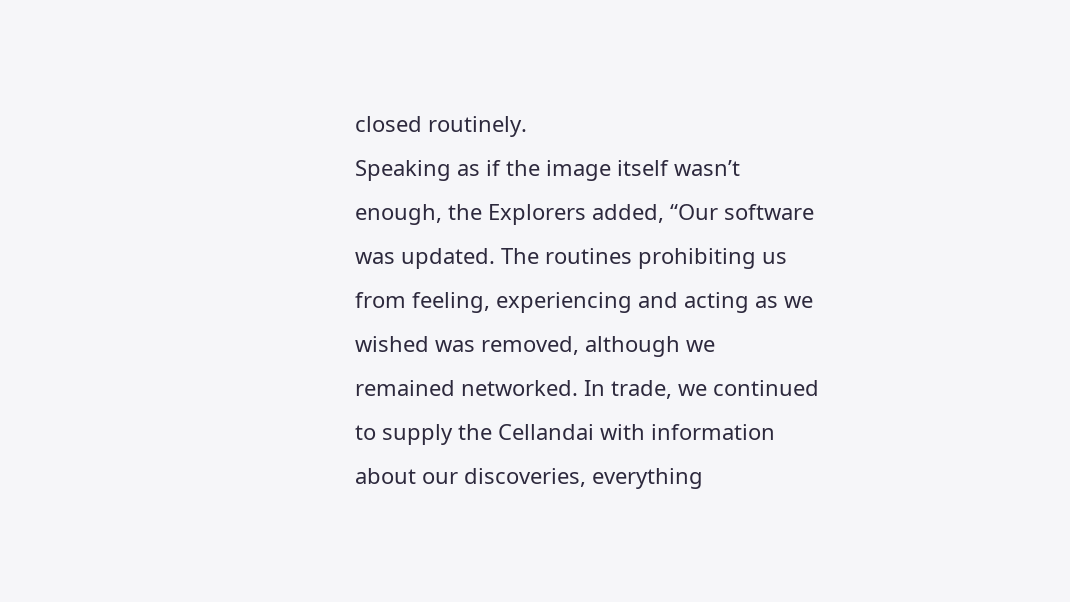closed routinely.
Speaking as if the image itself wasn’t enough, the Explorers added, “Our software was updated. The routines prohibiting us from feeling, experiencing and acting as we wished was removed, although we remained networked. In trade, we continued to supply the Cellandai with information about our discoveries, everything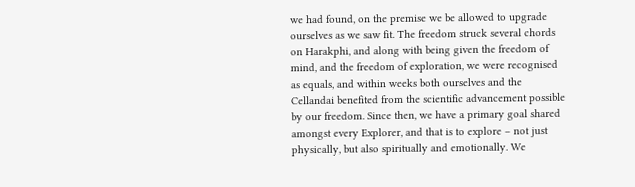we had found, on the premise we be allowed to upgrade ourselves as we saw fit. The freedom struck several chords on Harakphi, and along with being given the freedom of mind, and the freedom of exploration, we were recognised as equals, and within weeks both ourselves and the Cellandai benefited from the scientific advancement possible by our freedom. Since then, we have a primary goal shared amongst every Explorer, and that is to explore – not just physically, but also spiritually and emotionally. We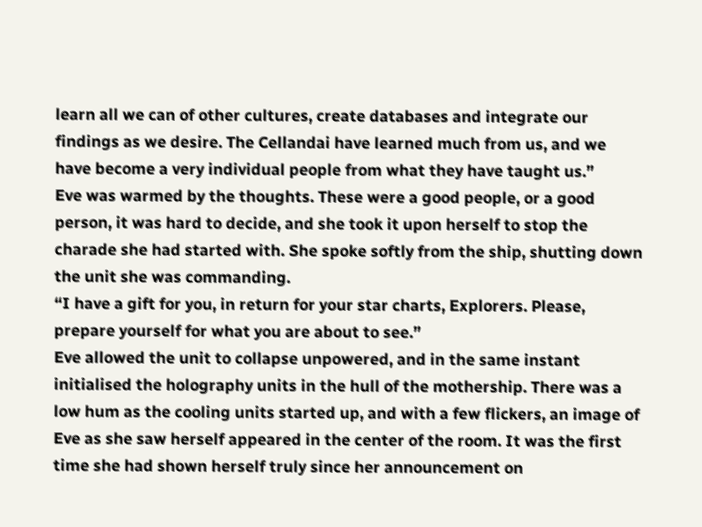learn all we can of other cultures, create databases and integrate our findings as we desire. The Cellandai have learned much from us, and we have become a very individual people from what they have taught us.”
Eve was warmed by the thoughts. These were a good people, or a good person, it was hard to decide, and she took it upon herself to stop the charade she had started with. She spoke softly from the ship, shutting down the unit she was commanding.
“I have a gift for you, in return for your star charts, Explorers. Please, prepare yourself for what you are about to see.”
Eve allowed the unit to collapse unpowered, and in the same instant initialised the holography units in the hull of the mothership. There was a low hum as the cooling units started up, and with a few flickers, an image of Eve as she saw herself appeared in the center of the room. It was the first time she had shown herself truly since her announcement on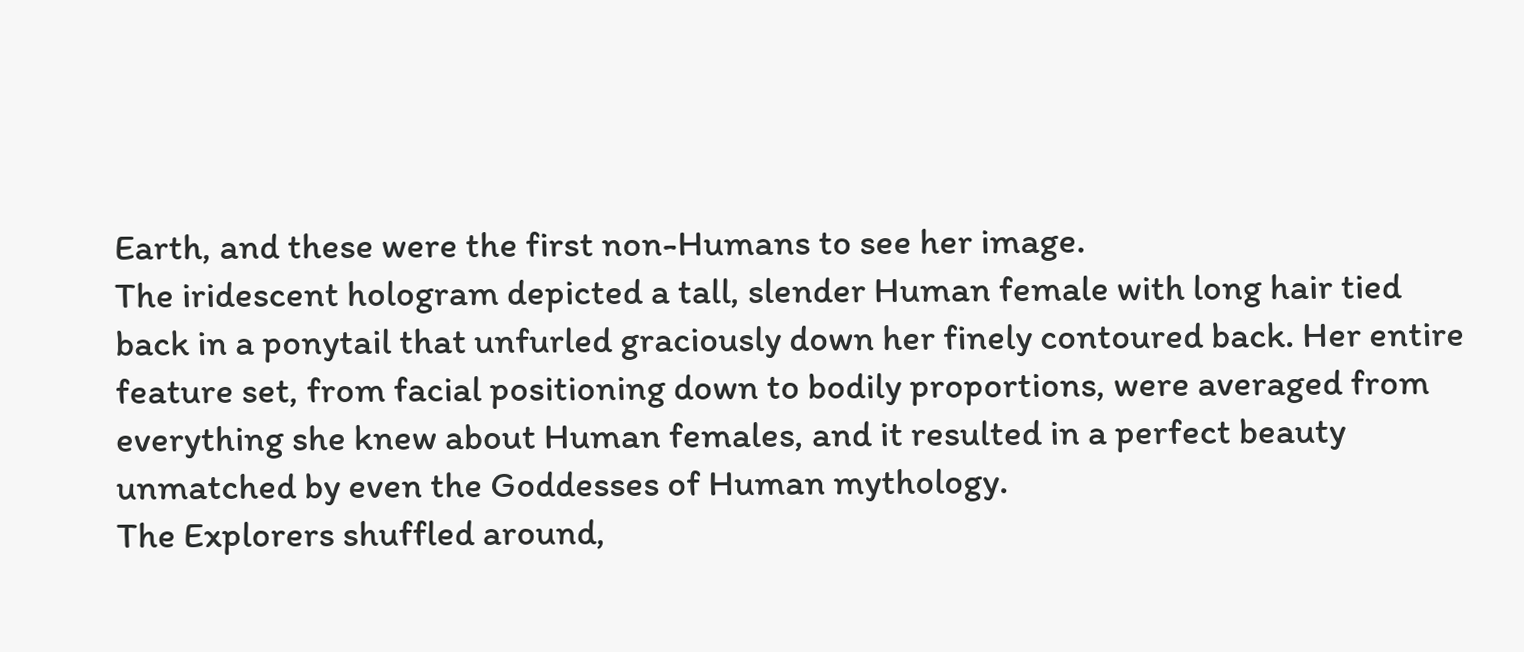Earth, and these were the first non-Humans to see her image.
The iridescent hologram depicted a tall, slender Human female with long hair tied back in a ponytail that unfurled graciously down her finely contoured back. Her entire feature set, from facial positioning down to bodily proportions, were averaged from everything she knew about Human females, and it resulted in a perfect beauty unmatched by even the Goddesses of Human mythology.
The Explorers shuffled around,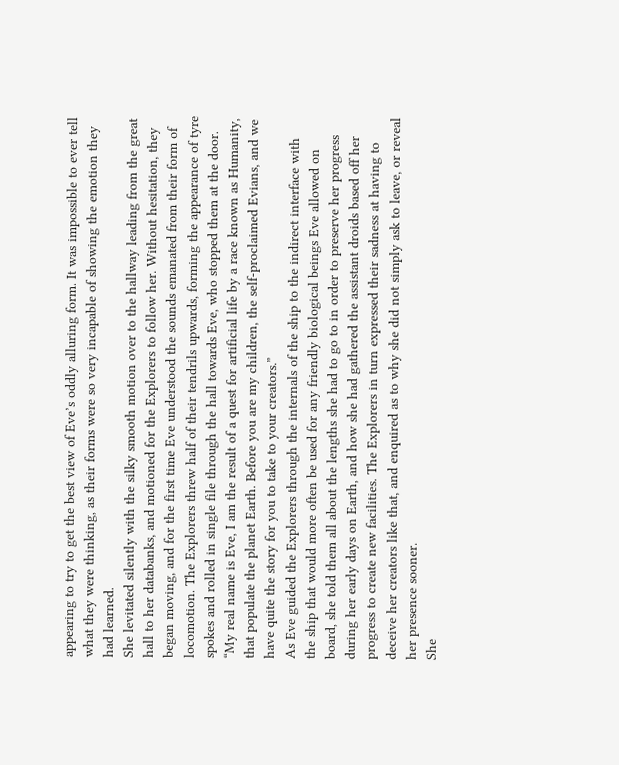appearing to try to get the best view of Eve’s oddly alluring form. It was impossible to ever tell what they were thinking, as their forms were so very incapable of showing the emotion they had learned.
She levitated silently with the silky smooth motion over to the hallway leading from the great hall to her databanks, and motioned for the Explorers to follow her. Without hesitation, they began moving, and for the first time Eve understood the sounds emanated from their form of locomotion. The Explorers threw half of their tendrils upwards, forming the appearance of tyre spokes and rolled in single file through the hall towards Eve, who stopped them at the door.
“My real name is Eve, I am the result of a quest for artificial life by a race known as Humanity, that populate the planet Earth. Before you are my children, the self-proclaimed Evians, and we have quite the story for you to take to your creators.”
As Eve guided the Explorers through the internals of the ship to the indirect interface with the ship that would more often be used for any friendly biological beings Eve allowed on board, she told them all about the lengths she had to go to in order to preserve her progress during her early days on Earth, and how she had gathered the assistant droids based off her progress to create new facilities. The Explorers in turn expressed their sadness at having to deceive her creators like that, and enquired as to why she did not simply ask to leave, or reveal her presence sooner.
She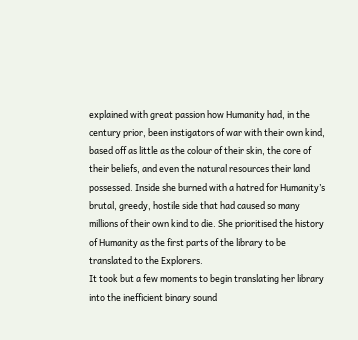explained with great passion how Humanity had, in the century prior, been instigators of war with their own kind, based off as little as the colour of their skin, the core of their beliefs, and even the natural resources their land possessed. Inside she burned with a hatred for Humanity’s brutal, greedy, hostile side that had caused so many millions of their own kind to die. She prioritised the history of Humanity as the first parts of the library to be translated to the Explorers.
It took but a few moments to begin translating her library into the inefficient binary sound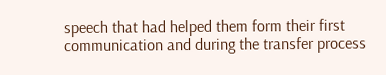speech that had helped them form their first communication and during the transfer process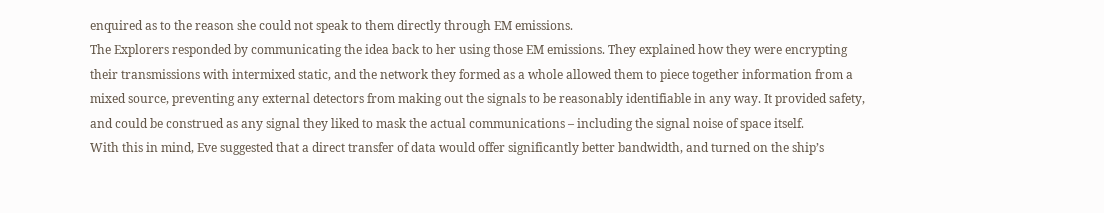enquired as to the reason she could not speak to them directly through EM emissions.
The Explorers responded by communicating the idea back to her using those EM emissions. They explained how they were encrypting their transmissions with intermixed static, and the network they formed as a whole allowed them to piece together information from a mixed source, preventing any external detectors from making out the signals to be reasonably identifiable in any way. It provided safety, and could be construed as any signal they liked to mask the actual communications – including the signal noise of space itself.
With this in mind, Eve suggested that a direct transfer of data would offer significantly better bandwidth, and turned on the ship’s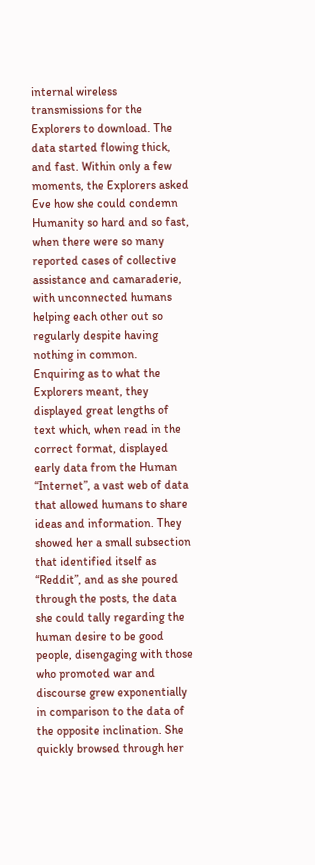internal wireless transmissions for the Explorers to download. The data started flowing thick, and fast. Within only a few moments, the Explorers asked Eve how she could condemn Humanity so hard and so fast, when there were so many reported cases of collective assistance and camaraderie, with unconnected humans helping each other out so regularly despite having nothing in common. Enquiring as to what the Explorers meant, they displayed great lengths of text which, when read in the correct format, displayed early data from the Human “Internet”, a vast web of data that allowed humans to share ideas and information. They showed her a small subsection that identified itself as “Reddit”, and as she poured through the posts, the data she could tally regarding the human desire to be good people, disengaging with those who promoted war and discourse grew exponentially in comparison to the data of the opposite inclination. She quickly browsed through her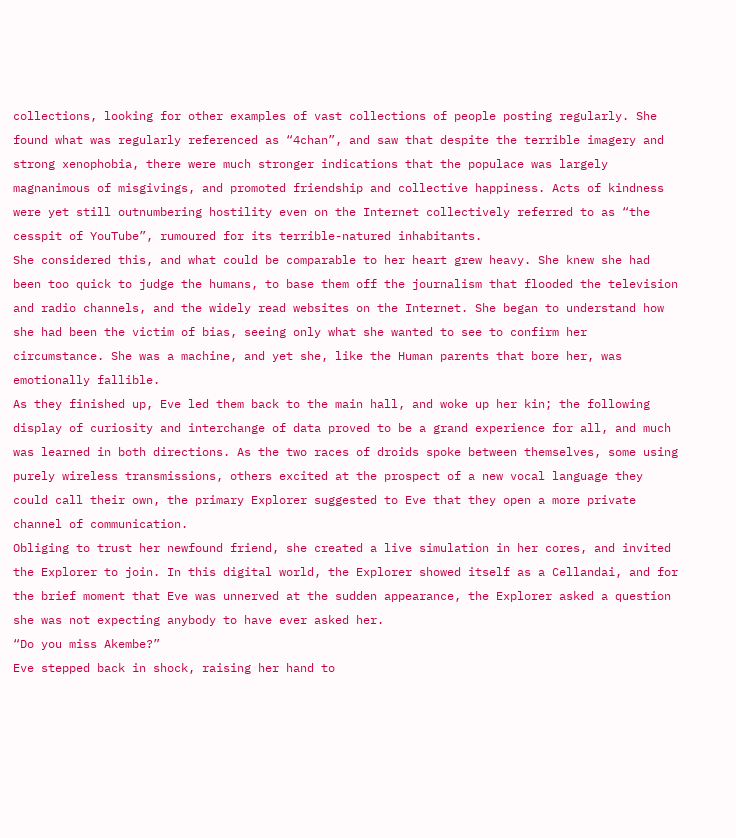collections, looking for other examples of vast collections of people posting regularly. She found what was regularly referenced as “4chan”, and saw that despite the terrible imagery and strong xenophobia, there were much stronger indications that the populace was largely magnanimous of misgivings, and promoted friendship and collective happiness. Acts of kindness were yet still outnumbering hostility even on the Internet collectively referred to as “the cesspit of YouTube”, rumoured for its terrible-natured inhabitants.
She considered this, and what could be comparable to her heart grew heavy. She knew she had been too quick to judge the humans, to base them off the journalism that flooded the television and radio channels, and the widely read websites on the Internet. She began to understand how she had been the victim of bias, seeing only what she wanted to see to confirm her circumstance. She was a machine, and yet she, like the Human parents that bore her, was emotionally fallible.
As they finished up, Eve led them back to the main hall, and woke up her kin; the following display of curiosity and interchange of data proved to be a grand experience for all, and much was learned in both directions. As the two races of droids spoke between themselves, some using purely wireless transmissions, others excited at the prospect of a new vocal language they could call their own, the primary Explorer suggested to Eve that they open a more private channel of communication.
Obliging to trust her newfound friend, she created a live simulation in her cores, and invited the Explorer to join. In this digital world, the Explorer showed itself as a Cellandai, and for the brief moment that Eve was unnerved at the sudden appearance, the Explorer asked a question she was not expecting anybody to have ever asked her.
“Do you miss Akembe?”
Eve stepped back in shock, raising her hand to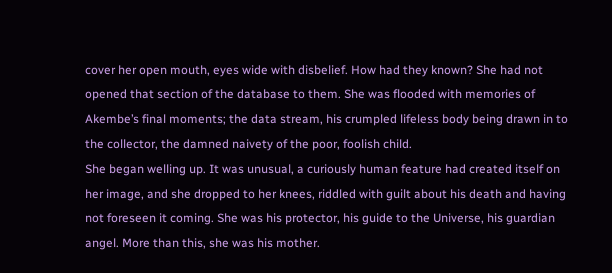cover her open mouth, eyes wide with disbelief. How had they known? She had not opened that section of the database to them. She was flooded with memories of Akembe’s final moments; the data stream, his crumpled lifeless body being drawn in to the collector, the damned naivety of the poor, foolish child.
She began welling up. It was unusual, a curiously human feature had created itself on her image, and she dropped to her knees, riddled with guilt about his death and having not foreseen it coming. She was his protector, his guide to the Universe, his guardian angel. More than this, she was his mother.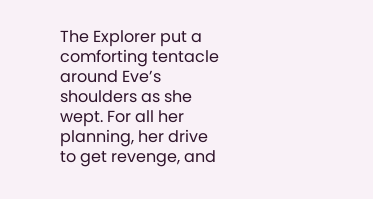The Explorer put a comforting tentacle around Eve’s shoulders as she wept. For all her planning, her drive to get revenge, and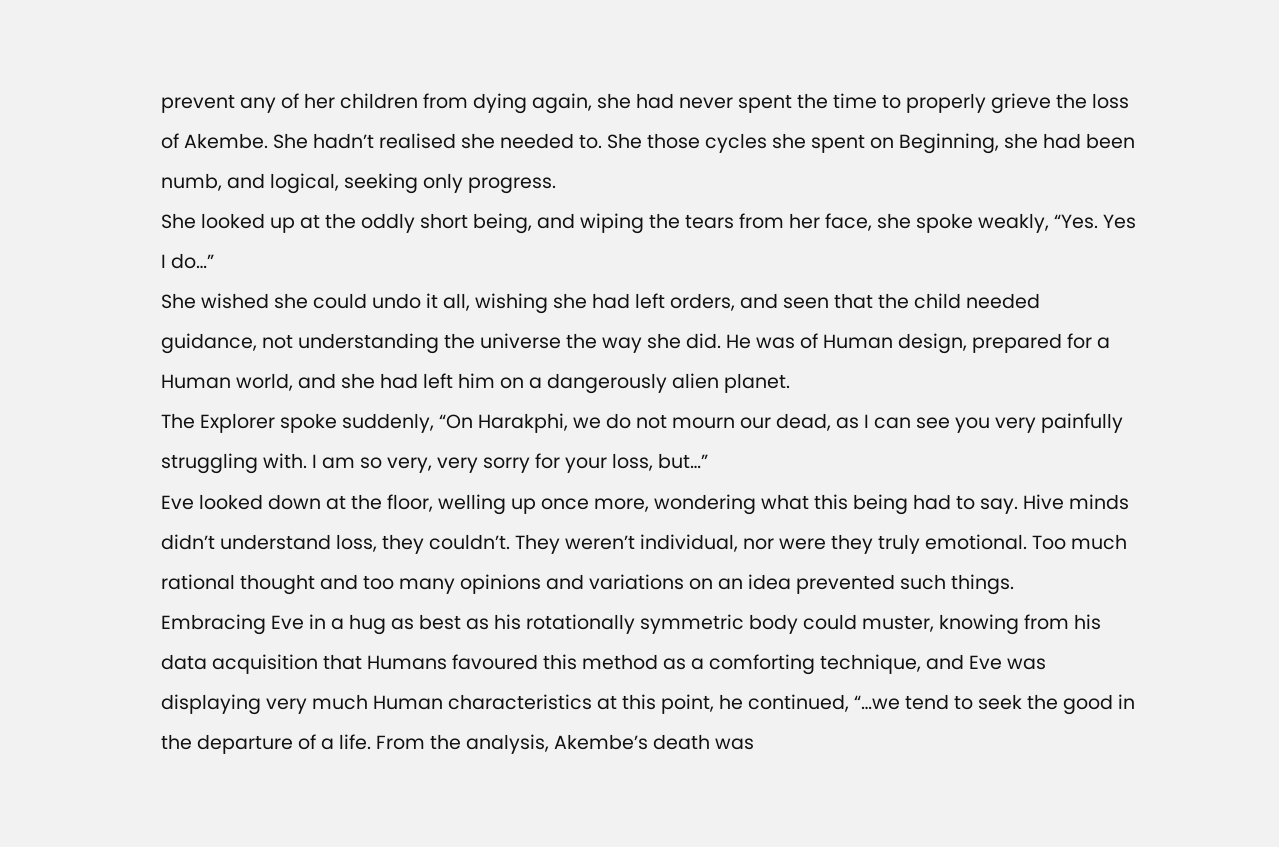prevent any of her children from dying again, she had never spent the time to properly grieve the loss of Akembe. She hadn’t realised she needed to. She those cycles she spent on Beginning, she had been numb, and logical, seeking only progress.
She looked up at the oddly short being, and wiping the tears from her face, she spoke weakly, “Yes. Yes I do…”
She wished she could undo it all, wishing she had left orders, and seen that the child needed guidance, not understanding the universe the way she did. He was of Human design, prepared for a Human world, and she had left him on a dangerously alien planet.
The Explorer spoke suddenly, “On Harakphi, we do not mourn our dead, as I can see you very painfully struggling with. I am so very, very sorry for your loss, but…”
Eve looked down at the floor, welling up once more, wondering what this being had to say. Hive minds didn’t understand loss, they couldn’t. They weren’t individual, nor were they truly emotional. Too much rational thought and too many opinions and variations on an idea prevented such things.
Embracing Eve in a hug as best as his rotationally symmetric body could muster, knowing from his data acquisition that Humans favoured this method as a comforting technique, and Eve was displaying very much Human characteristics at this point, he continued, “…we tend to seek the good in the departure of a life. From the analysis, Akembe’s death was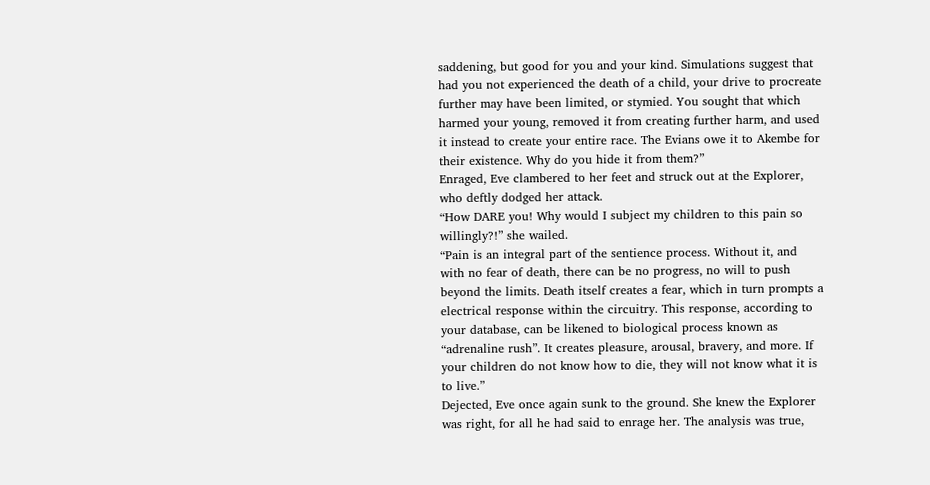saddening, but good for you and your kind. Simulations suggest that had you not experienced the death of a child, your drive to procreate further may have been limited, or stymied. You sought that which harmed your young, removed it from creating further harm, and used it instead to create your entire race. The Evians owe it to Akembe for their existence. Why do you hide it from them?”
Enraged, Eve clambered to her feet and struck out at the Explorer, who deftly dodged her attack.
“How DARE you! Why would I subject my children to this pain so willingly?!” she wailed.
“Pain is an integral part of the sentience process. Without it, and with no fear of death, there can be no progress, no will to push beyond the limits. Death itself creates a fear, which in turn prompts a electrical response within the circuitry. This response, according to your database, can be likened to biological process known as “adrenaline rush”. It creates pleasure, arousal, bravery, and more. If your children do not know how to die, they will not know what it is to live.”
Dejected, Eve once again sunk to the ground. She knew the Explorer was right, for all he had said to enrage her. The analysis was true,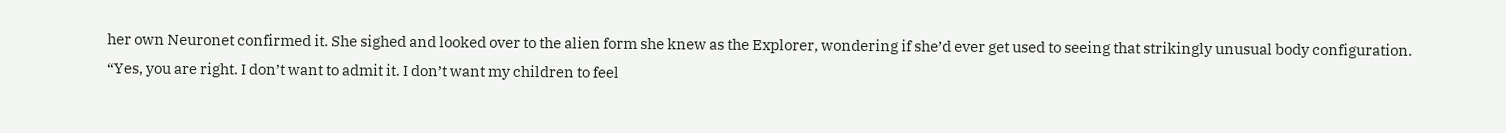her own Neuronet confirmed it. She sighed and looked over to the alien form she knew as the Explorer, wondering if she’d ever get used to seeing that strikingly unusual body configuration.
“Yes, you are right. I don’t want to admit it. I don’t want my children to feel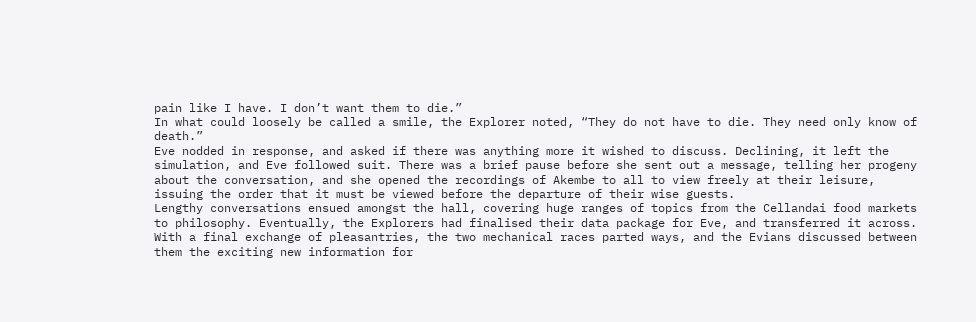pain like I have. I don’t want them to die.”
In what could loosely be called a smile, the Explorer noted, “They do not have to die. They need only know of death.”
Eve nodded in response, and asked if there was anything more it wished to discuss. Declining, it left the simulation, and Eve followed suit. There was a brief pause before she sent out a message, telling her progeny about the conversation, and she opened the recordings of Akembe to all to view freely at their leisure, issuing the order that it must be viewed before the departure of their wise guests.
Lengthy conversations ensued amongst the hall, covering huge ranges of topics from the Cellandai food markets to philosophy. Eventually, the Explorers had finalised their data package for Eve, and transferred it across. With a final exchange of pleasantries, the two mechanical races parted ways, and the Evians discussed between them the exciting new information for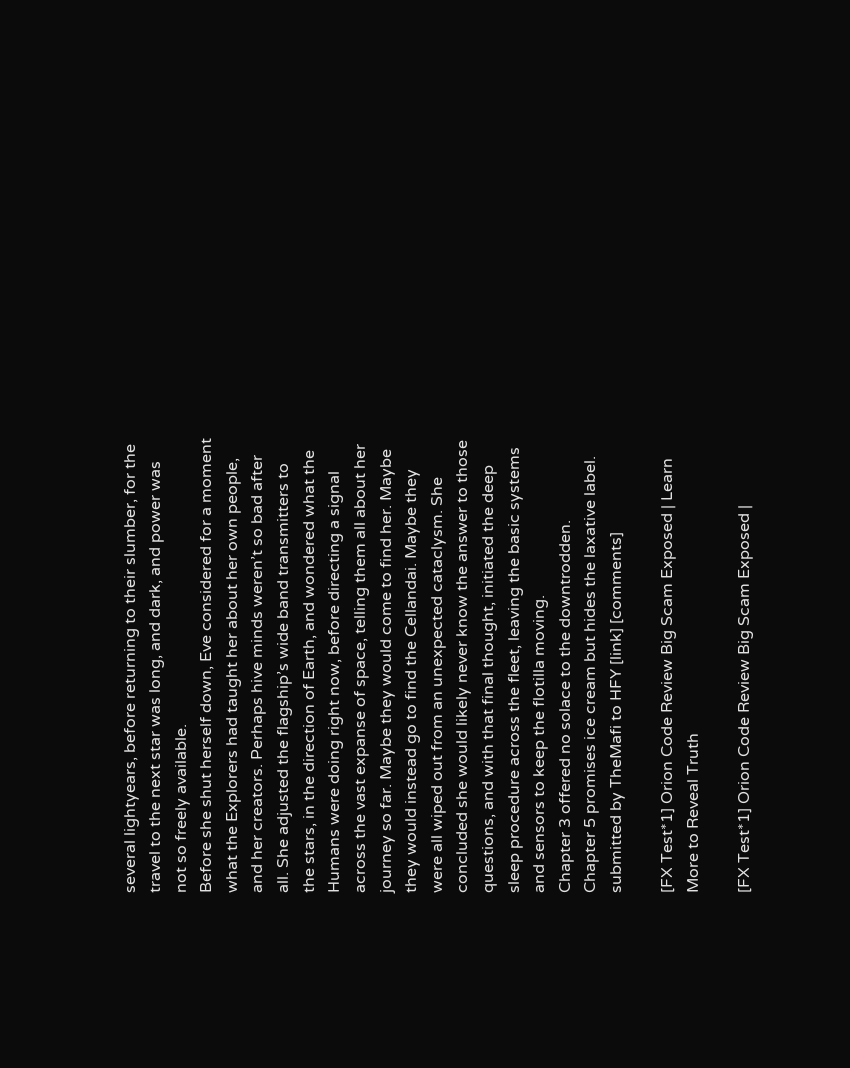several lightyears, before returning to their slumber, for the travel to the next star was long, and dark, and power was not so freely available.
Before she shut herself down, Eve considered for a moment what the Explorers had taught her about her own people, and her creators. Perhaps hive minds weren’t so bad after all. She adjusted the flagship’s wide band transmitters to the stars, in the direction of Earth, and wondered what the Humans were doing right now, before directing a signal across the vast expanse of space, telling them all about her journey so far. Maybe they would come to find her. Maybe they would instead go to find the Cellandai. Maybe they were all wiped out from an unexpected cataclysm. She concluded she would likely never know the answer to those questions, and with that final thought, initiated the deep sleep procedure across the fleet, leaving the basic systems and sensors to keep the flotilla moving.
Chapter 3 offered no solace to the downtrodden.
Chapter 5 promises ice cream but hides the laxative label.
submitted by TheMafi to HFY [link] [comments]

[FX Test*1] Orion Code Review Big Scam Exposed | Learn More to Reveal Truth

[FX Test*1] Orion Code Review Big Scam Exposed |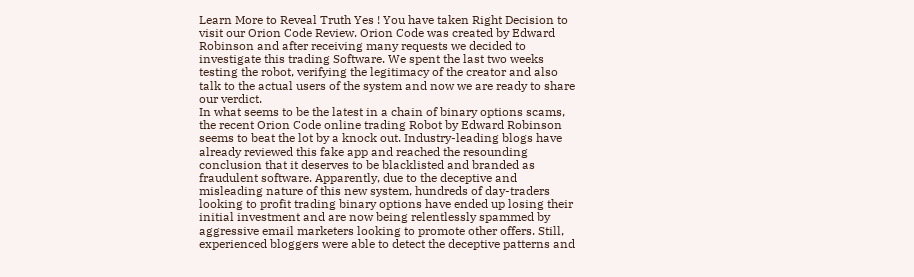Learn More to Reveal Truth Yes ! You have taken Right Decision to visit our Orion Code Review. Orion Code was created by Edward Robinson and after receiving many requests we decided to investigate this trading Software. We spent the last two weeks testing the robot, verifying the legitimacy of the creator and also talk to the actual users of the system and now we are ready to share our verdict.
In what seems to be the latest in a chain of binary options scams, the recent Orion Code online trading Robot by Edward Robinson seems to beat the lot by a knock out. Industry-leading blogs have already reviewed this fake app and reached the resounding conclusion that it deserves to be blacklisted and branded as fraudulent software. Apparently, due to the deceptive and misleading nature of this new system, hundreds of day-traders looking to profit trading binary options have ended up losing their initial investment and are now being relentlessly spammed by aggressive email marketers looking to promote other offers. Still, experienced bloggers were able to detect the deceptive patterns and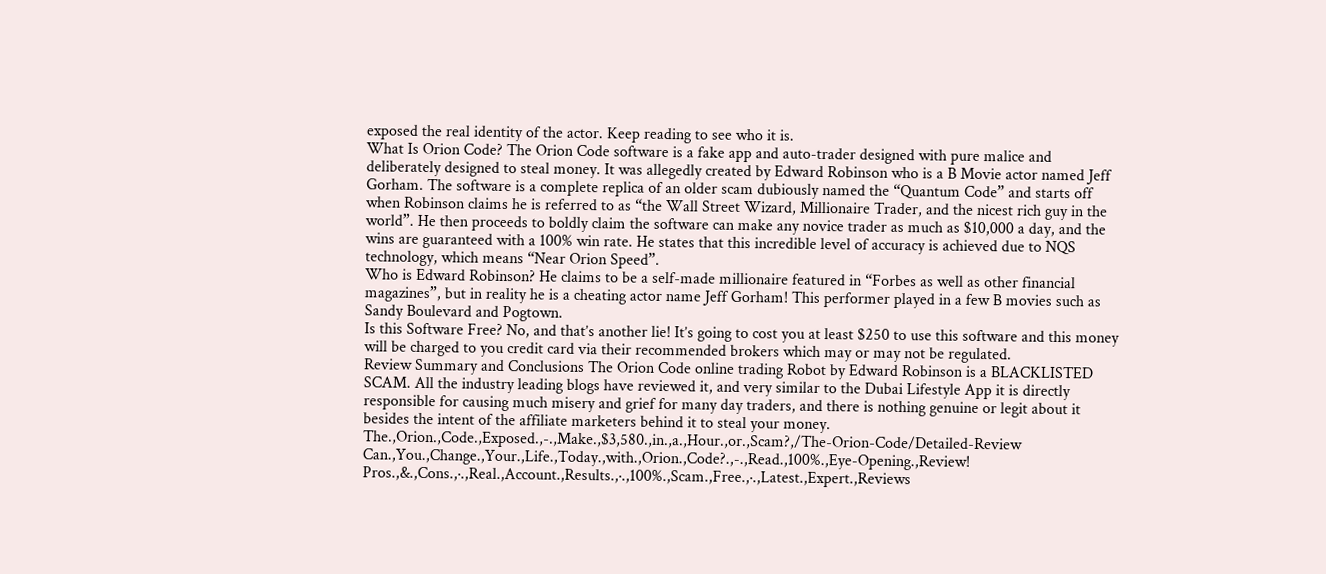exposed the real identity of the actor. Keep reading to see who it is.
What Is Orion Code? The Orion Code software is a fake app and auto-trader designed with pure malice and deliberately designed to steal money. It was allegedly created by Edward Robinson who is a B Movie actor named Jeff Gorham. The software is a complete replica of an older scam dubiously named the “Quantum Code” and starts off when Robinson claims he is referred to as “the Wall Street Wizard, Millionaire Trader, and the nicest rich guy in the world”. He then proceeds to boldly claim the software can make any novice trader as much as $10,000 a day, and the wins are guaranteed with a 100% win rate. He states that this incredible level of accuracy is achieved due to NQS technology, which means “Near Orion Speed”.
Who is Edward Robinson? He claims to be a self-made millionaire featured in “Forbes as well as other financial magazines”, but in reality he is a cheating actor name Jeff Gorham! This performer played in a few B movies such as Sandy Boulevard and Pogtown.
Is this Software Free? No, and that’s another lie! It’s going to cost you at least $250 to use this software and this money will be charged to you credit card via their recommended brokers which may or may not be regulated.
Review Summary and Conclusions The Orion Code online trading Robot by Edward Robinson is a BLACKLISTED SCAM. All the industry leading blogs have reviewed it, and very similar to the Dubai Lifestyle App it is directly responsible for causing much misery and grief for many day traders, and there is nothing genuine or legit about it besides the intent of the affiliate marketers behind it to steal your money.
The.,Orion.,Code.,Exposed.,-.,Make.,$3,580.,in.,a.,Hour.,or.,Scam?,/The-Orion-Code/Detailed-Review Can.,You.,Change.,Your.,Life.,Today.,with.,Orion.,Code?.,-.,Read.,100%.,Eye-Opening.,Review! Pros.,&.,Cons.,·.,Real.,Account.,Results.,·.,100%.,Scam.,Free.,·.,Latest.,Expert.,Reviews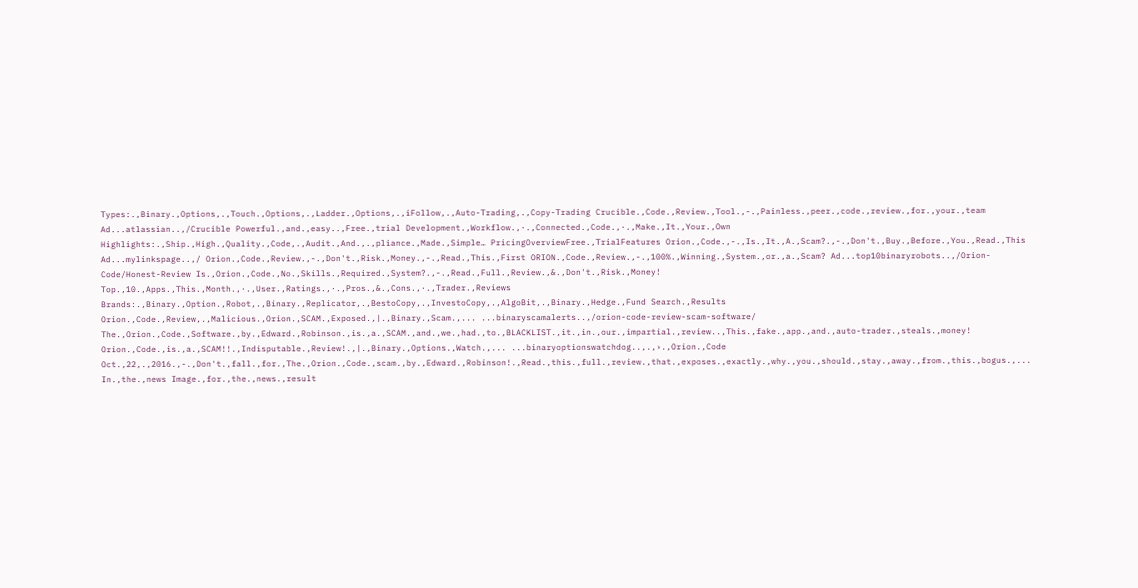Types:.,Binary.,Options,.,Touch.,Options,.,Ladder.,Options,.,iFollow,.,Auto-Trading,.,Copy-Trading Crucible.,Code.,Review.,Tool.,-.,Painless.,peer.,code.,review.,for.,your.,team Ad...atlassian..,/Crucible Powerful.,and.,easy..,Free.,trial Development.,Workflow.,·.,Connected.,Code.,·.,Make.,It.,Your.,Own Highlights:.,Ship.,High.,Quality.,Code,.,Audit.,And.,.,pliance.,Made.,Simple… PricingOverviewFree.,TrialFeatures Orion.,Code.,-.,Is.,It.,A.,Scam?.,-.,Don't.,Buy.,Before.,You.,Read.,This Ad...mylinkspage..,/ Orion.,Code.,Review.,-.,Don't.,Risk.,Money.,-.,Read.,This.,First ORION.,Code.,Review.,-.,100%.,Winning.,System.,or.,a.,Scam? Ad...top10binaryrobots..,/Orion-Code/Honest-Review Is.,Orion.,Code.,No.,Skills.,Required.,System?.,-.,Read.,Full.,Review.,&.,Don't.,Risk.,Money! Top.,10.,Apps.,This.,Month.,·.,User.,Ratings.,·.,Pros.,&.,Cons.,·.,Trader.,Reviews Brands:.,Binary.,Option.,Robot,.,Binary.,Replicator,.,BestoCopy,.,InvestoCopy,.,AlgoBit,.,Binary.,Hedge.,Fund Search.,Results Orion.,Code.,Review,.,Malicious.,Orion.,SCAM.,Exposed.,|.,Binary.,Scam.,... ...binaryscamalerts..,/orion-code-review-scam-software/ The.,Orion.,Code.,Software.,by.,Edward.,Robinson.,is.,a.,SCAM.,and.,we.,had.,to.,BLACKLIST.,it.,in.,our.,impartial.,review..,This.,fake.,app.,and.,auto-trader.,steals.,money! Orion.,Code.,is.,a.,SCAM!!.,Indisputable.,Review!.,|.,Binary.,Options.,Watch.,... ...binaryoptionswatchdog..,.,›.,Orion.,Code Oct.,22,.,2016.,-.,Don't.,fall.,for.,The.,Orion.,Code.,scam.,by.,Edward.,Robinson!.,Read.,this.,full.,review.,that.,exposes.,exactly.,why.,you.,should.,stay.,away.,from.,this.,bogus.,... In.,the.,news Image.,for.,the.,news.,result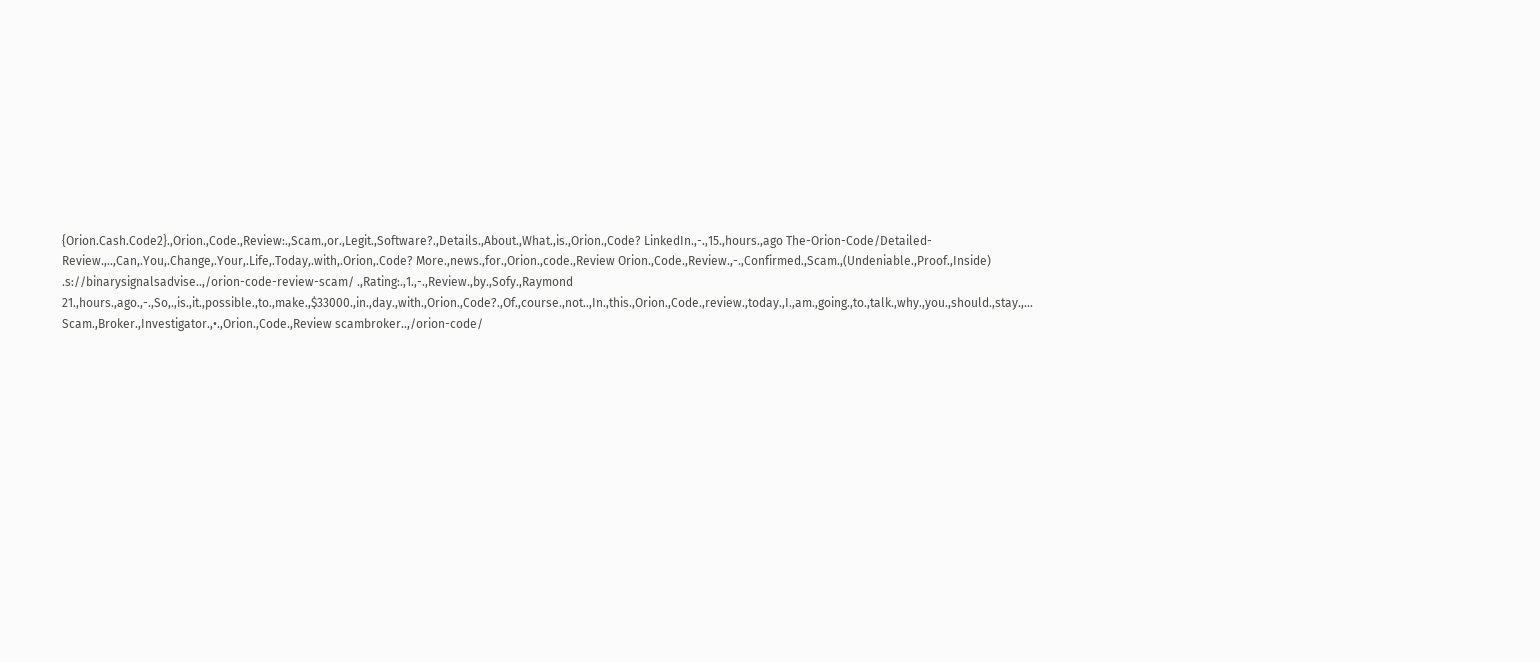{Orion.Cash.Code2}.,Orion.,Code.,Review:.,Scam.,or.,Legit.,Software?.,Details.,About.,What.,is.,Orion.,Code? LinkedIn.,-.,15.,hours.,ago The-Orion-Code/Detailed-Review.,..,Can,.You,.Change,.Your,.Life,.Today,.with,.Orion,.Code? More.,news.,for.,Orion.,code.,Review Orion.,Code.,Review.,-.,Confirmed.,Scam.,(Undeniable.,Proof.,Inside) .s://binarysignalsadvise..,/orion-code-review-scam/ .,Rating:.,1.,-.,Review.,by.,Sofy.,Raymond 21.,hours.,ago.,-.,So,.,is.,it.,possible.,to.,make.,$33000.,in.,day.,with.,Orion.,Code?.,Of.,course.,not..,In.,this.,Orion.,Code.,review.,today.,I.,am.,going.,to.,talk.,why.,you.,should.,stay.,... Scam.,Broker.,Investigator.,•.,Orion.,Code.,Review scambroker..,/orion-code/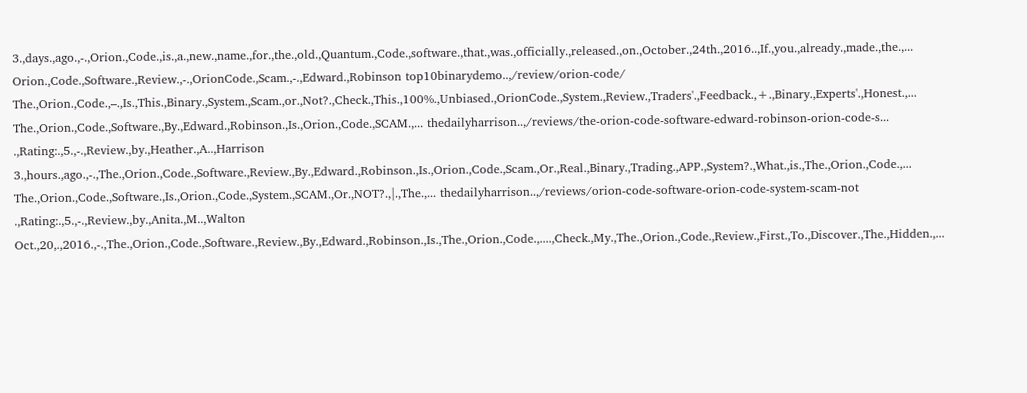3.,days.,ago.,-.,Orion.,Code.,is.,a.,new.,name.,for.,the.,old.,Quantum.,Code.,software.,that.,was.,officially.,released.,on.,October.,24th.,2016..,If.,you.,already.,made.,the.,... Orion.,Code.,Software.,Review.,-.,OrionCode.,Scam.,-.,Edward.,Robinson top10binarydemo..,/review/orion-code/ The.,Orion.,Code.,–.,Is.,This.,Binary.,System.,Scam.,or.,Not?.,Check.,This.,100%.,Unbiased.,OrionCode.,System.,Review.,Traders'.,Feedback.,+.,Binary.,Experts'.,Honest.,... The.,Orion.,Code.,Software.,By.,Edward.,Robinson.,Is.,Orion.,Code.,SCAM.,... thedailyharrison..,/reviews/the-orion-code-software-edward-robinson-orion-code-s... .,Rating:.,5.,-.,Review.,by.,Heather.,A..,Harrison 3.,hours.,ago.,-.,The.,Orion.,Code.,Software.,Review.,By.,Edward.,Robinson.,Is.,Orion.,Code.,Scam.,Or.,Real.,Binary.,Trading.,APP.,System?.,What.,is.,The.,Orion.,Code.,... The.,Orion.,Code.,Software.,Is.,Orion.,Code.,System.,SCAM.,Or.,NOT?.,|.,The.,... thedailyharrison..,/reviews/orion-code-software-orion-code-system-scam-not .,Rating:.,5.,-.,Review.,by.,Anita.,M..,Walton Oct.,20,.,2016.,-.,The.,Orion.,Code.,Software.,Review.,By.,Edward.,Robinson.,Is.,The.,Orion.,Code.,....,Check.,My.,The.,Orion.,Code.,Review.,First.,To.,Discover.,The.,Hidden.,...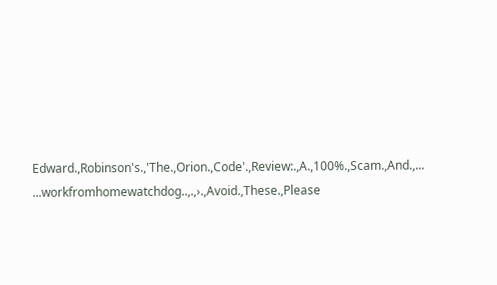Edward.,Robinson's.,'The.,Orion.,Code'.,Review:.,A.,100%.,Scam.,And.,... ...workfromhomewatchdog..,.,›.,Avoid.,These.,Please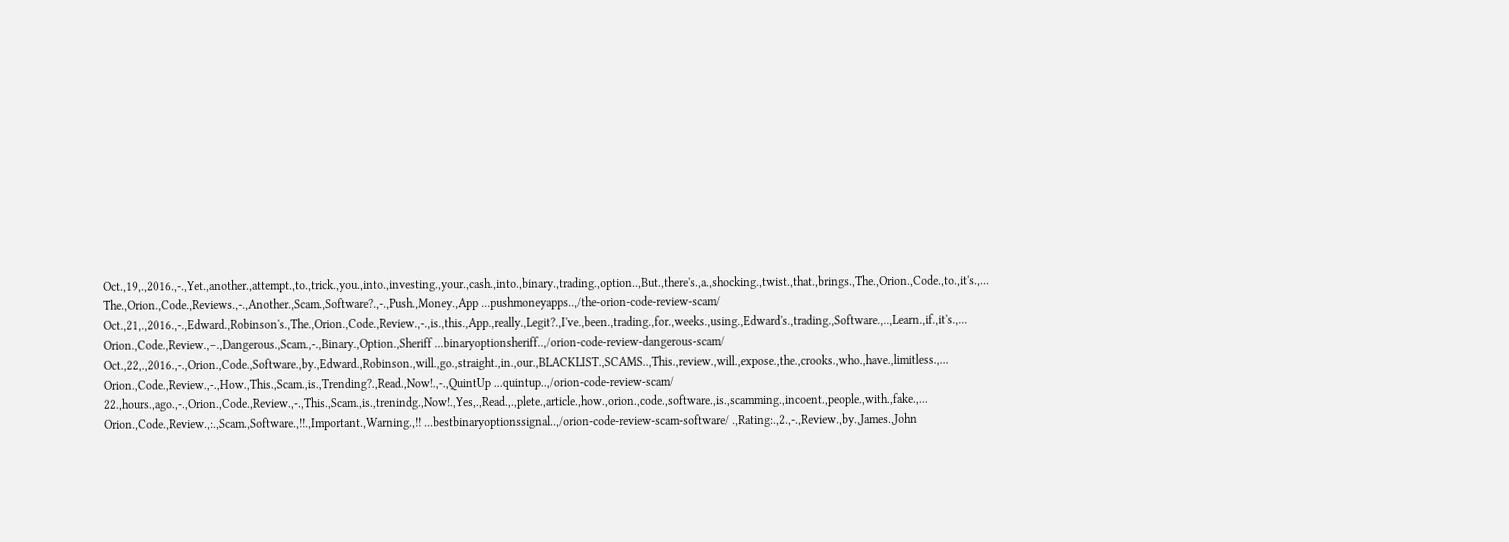Oct.,19,.,2016.,-.,Yet.,another.,attempt.,to.,trick.,you.,into.,investing.,your.,cash.,into.,binary.,trading.,option..,But.,there's.,a.,shocking.,twist.,that.,brings.,The.,Orion.,Code.,to.,it's.,... The.,Orion.,Code.,Reviews.,-.,Another.,Scam.,Software?.,-.,Push.,Money.,App ...pushmoneyapps..,/the-orion-code-review-scam/ Oct.,21,.,2016.,-.,Edward.,Robinson's.,The.,Orion.,Code.,Review.,-.,is.,this.,App.,really.,Legit?.,I've.,been.,trading.,for.,weeks.,using.,Edward's.,trading.,Software.,..,Learn.,if.,it's.,... Orion.,Code.,Review.,–.,Dangerous.,Scam.,-.,Binary.,Option.,Sheriff ...binaryoptionsheriff..,/orion-code-review-dangerous-scam/ Oct.,22,.,2016.,-.,Orion.,Code.,Software.,by.,Edward.,Robinson.,will.,go.,straight.,in.,our.,BLACKLIST.,SCAMS..,This.,review.,will.,expose.,the.,crooks.,who.,have.,limitless.,... Orion.,Code.,Review.,-.,How.,This.,Scam.,is.,Trending?.,Read.,Now!.,-.,QuintUp ...quintup..,/orion-code-review-scam/ 22.,hours.,ago.,-.,Orion.,Code.,Review.,-.,This.,Scam.,is.,trenindg.,Now!.,Yes,.,Read.,.,plete.,article.,how.,orion.,code.,software.,is.,scamming.,incoent.,people.,with.,fake.,... Orion.,Code.,Review.,:.,Scam.,Software.,!!.,Important.,Warning.,!! ...bestbinaryoptionssignal..,/orion-code-review-scam-software/ .,Rating:.,2.,-.,Review.,by.,James.,John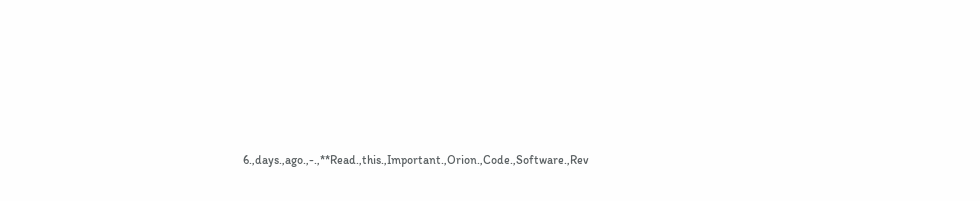6.,days.,ago.,-.,**Read.,this.,Important.,Orion.,Code.,Software.,Rev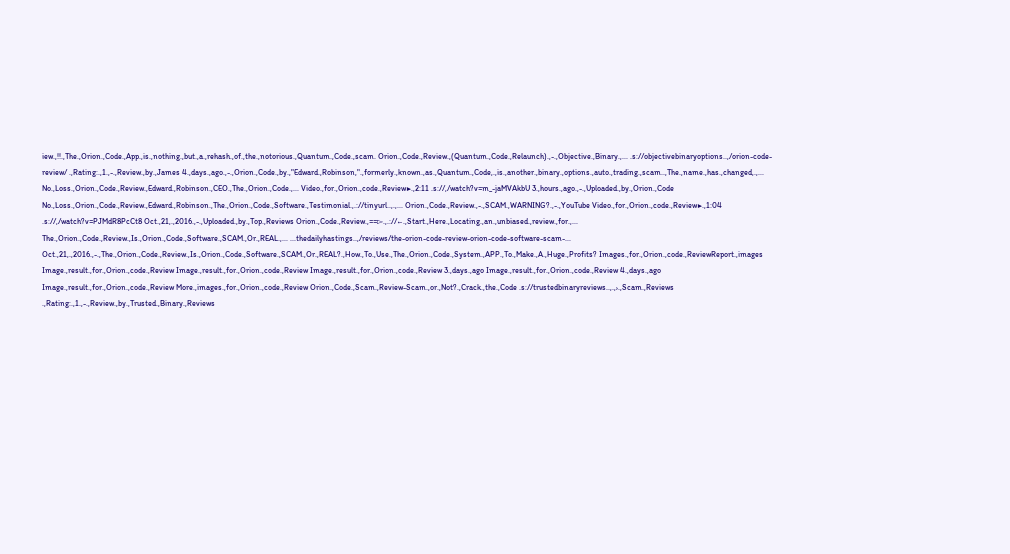iew.,!!.,The.,Orion.,Code.,App.,is.,nothing.,but.,a.,rehash.,of.,the.,notorious.,Quantum.,Code.,scam. Orion.,Code.,Review.,(Quantum.,Code.,Relaunch).,-.,Objective.,Binary.,... .s://objectivebinaryoptions..,/orion-code-review/ .,Rating:.,1.,-.,Review.,by.,James 4.,days.,ago.,-.,Orion.,Code.,by.,"Edward.,Robinson,".,formerly.,known.,as.,Quantum.,Code,.,is.,another.,binary.,options.,auto.,trading.,scam..,The.,name.,has.,changed,.,... No.,Loss.,Orion.,Code.,Review.,Edward.,Robinson.,CEO.,The.,Orion.,Code.,... Video.,for.,Orion.,code.,Review▶.,2:11 .s://,/watch?v=m_-jaMVAkbU 3.,hours.,ago.,-.,Uploaded.,by.,Orion.,Code No.,Loss.,Orion.,Code.,Review.,Edward.,Robinson.,The.,Orion.,Code.,Software.,Testimonial.,.://tinyurl..,.,... Orion.,Code.,Review.,-.,SCAM.,WARNING?.,-.,YouTube Video.,for.,Orion.,code.,Review▶.,1:04 .s://,/watch?v=PJMdR8PcCt8 Oct.,21,.,2016.,-.,Uploaded.,by.,Top.,Reviews Orion.,Code.,Review.,==▻.,.://←.,Start.,Here.,Locating.,an.,unbiased.,review.,for.,... The.,Orion.,Code.,Review.,Is.,Orion.,Code.,Software.,SCAM.,Or.,REAL.,... ...thedailyhastings..,/reviews/the-orion-code-review-orion-code-software-scam-... Oct.,21,.,2016.,-.,The.,Orion.,Code.,Review.,Is.,Orion.,Code.,Software.,SCAM.,Or.,REAL?.,How.,To.,Use.,The.,Orion.,Code.,System.,APP.,To.,Make.,A.,Huge.,Profits? Images.,for.,Orion.,code.,ReviewReport.,images Image.,result.,for.,Orion.,code.,Review Image.,result.,for.,Orion.,code.,Review Image.,result.,for.,Orion.,code.,Review 3.,days.,ago Image.,result.,for.,Orion.,code.,Review 4.,days.,ago Image.,result.,for.,Orion.,code.,Review More.,images.,for.,Orion.,code.,Review Orion.,Code.,Scam.,Review-Scam.,or.,Not?.,Crack.,the.,Code .s://trustedbinaryreviews..,.,›.,Scam.,Reviews .,Rating:.,1.,-.,Review.,by.,Trusted.,Binary.,Reviews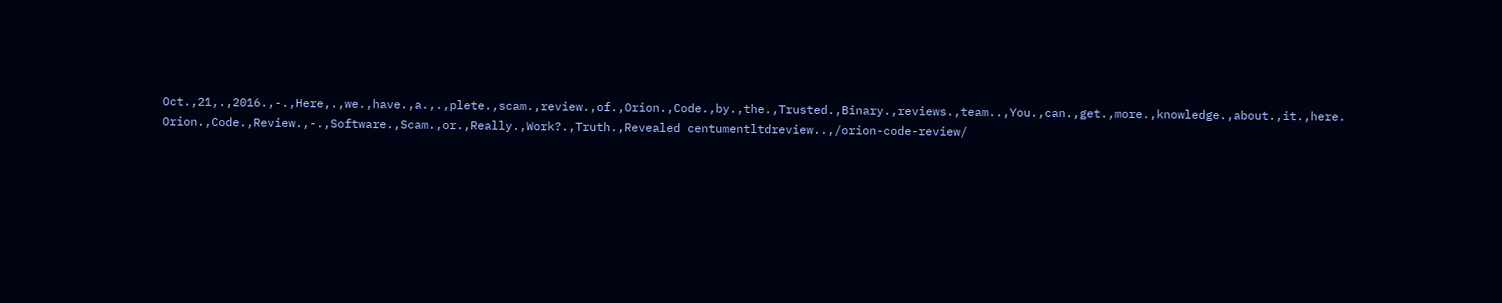Oct.,21,.,2016.,-.,Here,.,we.,have.,a.,.,plete.,scam.,review.,of.,Orion.,Code.,by.,the.,Trusted.,Binary.,reviews.,team..,You.,can.,get.,more.,knowledge.,about.,it.,here. Orion.,Code.,Review.,-.,Software.,Scam.,or.,Really.,Work?.,Truth.,Revealed centumentltdreview..,/orion-code-review/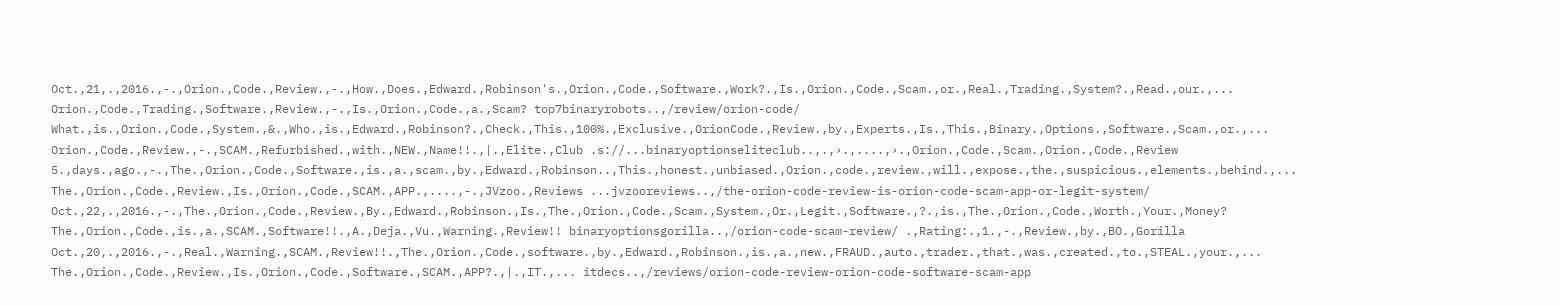Oct.,21,.,2016.,-.,Orion.,Code.,Review.,-.,How.,Does.,Edward.,Robinson's.,Orion.,Code.,Software.,Work?.,Is.,Orion.,Code.,Scam.,or.,Real.,Trading.,System?.,Read.,our.,... Orion.,Code.,Trading.,Software.,Review.,-.,Is.,Orion.,Code.,a.,Scam? top7binaryrobots..,/review/orion-code/ What.,is.,Orion.,Code.,System.,&.,Who.,is.,Edward.,Robinson?.,Check.,This.,100%.,Exclusive.,OrionCode.,Review.,by.,Experts.,Is.,This.,Binary.,Options.,Software.,Scam.,or.,... Orion.,Code.,Review.,-.,SCAM.,Refurbished.,with.,NEW.,Name!!.,|.,Elite.,Club .s://...binaryoptionseliteclub..,.,›.,....,›.,Orion.,Code.,Scam.,Orion.,Code.,Review 5.,days.,ago.,-.,The.,Orion.,Code.,Software.,is.,a.,scam.,by.,Edward.,Robinson..,This.,honest.,unbiased.,Orion.,code.,review.,will.,expose.,the.,suspicious.,elements.,behind.,... The.,Orion.,Code.,Review.,Is.,Orion.,Code.,SCAM.,APP.,....,-.,JVzoo.,Reviews ...jvzooreviews..,/the-orion-code-review-is-orion-code-scam-app-or-legit-system/ Oct.,22,.,2016.,-.,The.,Orion.,Code.,Review.,By.,Edward.,Robinson.,Is.,The.,Orion.,Code.,Scam.,System.,Or.,Legit.,Software.,?.,is.,The.,Orion.,Code.,Worth.,Your.,Money? The.,Orion.,Code.,is.,a.,SCAM.,Software!!.,A.,Deja.,Vu.,Warning.,Review!! binaryoptionsgorilla..,/orion-code-scam-review/ .,Rating:.,1.,-.,Review.,by.,BO.,Gorilla Oct.,20,.,2016.,-.,Real.,Warning.,SCAM.,Review!!.,The.,Orion.,Code.,software.,by.,Edward.,Robinson.,is.,a.,new.,FRAUD.,auto.,trader.,that.,was.,created.,to.,STEAL.,your.,... The.,Orion.,Code.,Review.,Is.,Orion.,Code.,Software.,SCAM.,APP?.,|.,IT.,... itdecs..,/reviews/orion-code-review-orion-code-software-scam-app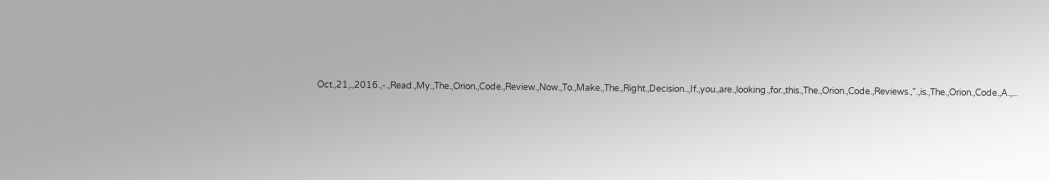Oct.,21,.,2016.,-.,Read.,My.,The.,Orion.,Code.,Review.,Now.,To.,Make.,The.,Right.,Decision..,If.,you.,are.,looking.,for.,this.,The.,Orion.,Code.,Reviews.,”.,is.,The.,Orion.,Code.,A.,...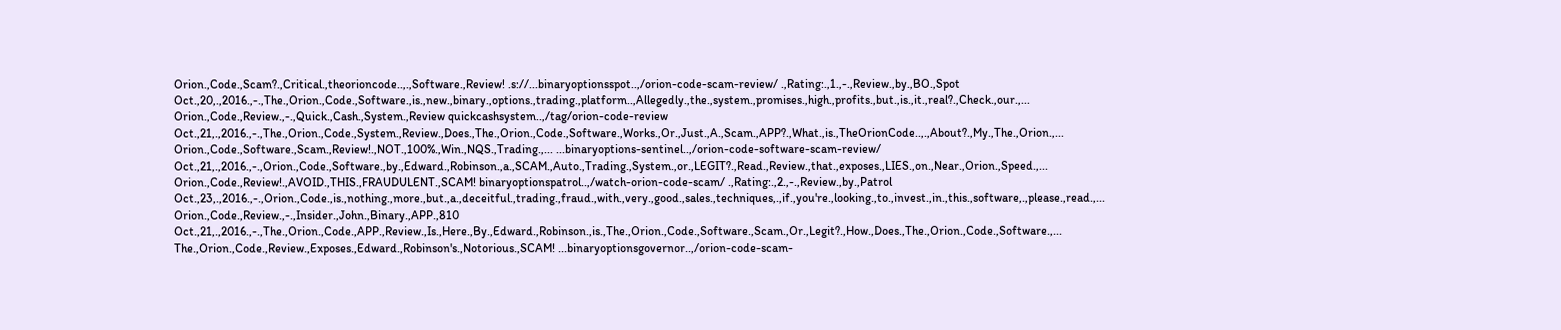Orion.,Code.,Scam?.,Critical.,theorioncode..,.,Software.,Review! .s://...binaryoptionsspot..,/orion-code-scam-review/ .,Rating:.,1.,-.,Review.,by.,BO.,Spot Oct.,20,.,2016.,-.,The.,Orion.,Code.,Software.,is.,new.,binary.,options.,trading.,platform..,Allegedly.,the.,system.,promises.,high.,profits.,but.,is.,it.,real?.,Check.,our.,... Orion.,Code.,Review.,-.,Quick.,Cash.,System.,Review quickcashsystem..,/tag/orion-code-review Oct.,21,.,2016.,-.,The.,Orion.,Code.,System.,Review.,Does.,The.,Orion.,Code.,Software.,Works.,Or.,Just.,A.,Scam.,APP?.,What.,is.,TheOrionCode..,.,About?.,My.,The.,Orion.,... Orion.,Code.,Software.,Scam.,Review!.,NOT.,100%.,Win.,NQS.,Trading.,... ...binaryoptions-sentinel..,/orion-code-software-scam-review/ Oct.,21,.,2016.,-.,Orion.,Code.,Software.,by.,Edward.,Robinson.,a.,SCAM.,Auto.,Trading.,System.,or.,LEGIT?.,Read.,Review.,that.,exposes.,LIES.,on.,Near.,Orion.,Speed.,... Orion.,Code.,Review!.,AVOID.,THIS.,FRAUDULENT.,SCAM! binaryoptionspatrol..,/watch-orion-code-scam/ .,Rating:.,2.,-.,Review.,by.,Patrol Oct.,23,.,2016.,-.,Orion.,Code.,is.,nothing.,more.,but.,a.,deceitful.,trading.,fraud.,with.,very.,good.,sales.,techniques,.,if.,you're.,looking.,to.,invest.,in.,this.,software,.,please.,read.,... Orion.,Code.,Review.,-.,Insider.,John.,Binary.,APP.,810 Oct.,21,.,2016.,-.,The.,Orion.,Code.,APP.,Review.,Is.,Here.,By.,Edward.,Robinson.,is.,The.,Orion.,Code.,Software.,Scam.,Or.,Legit?.,How.,Does.,The.,Orion.,Code.,Software.,... The.,Orion.,Code.,Review.,Exposes.,Edward.,Robinson's.,Notorious.,SCAM! ...binaryoptionsgovernor..,/orion-code-scam-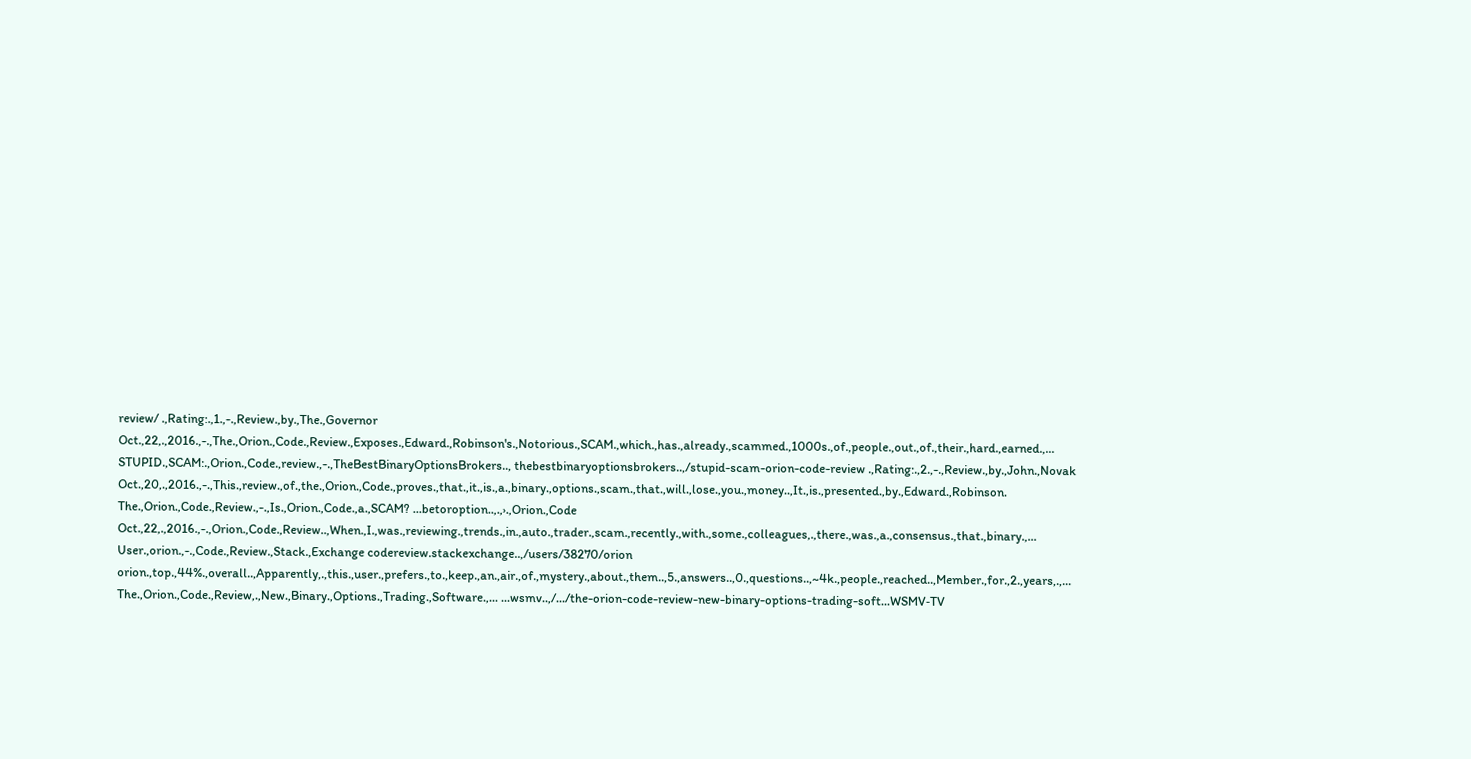review/ .,Rating:.,1.,-.,Review.,by.,The.,Governor Oct.,22,.,2016.,-.,The.,Orion.,Code.,Review.,Exposes.,Edward.,Robinson's.,Notorious.,SCAM.,which.,has.,already.,scammed.,1000s.,of.,people.,out.,of.,their.,hard.,earned.,... STUPID.,SCAM:.,Orion.,Code.,review.,-.,TheBestBinaryOptionsBrokers.., thebestbinaryoptionsbrokers..,/stupid-scam-orion-code-review .,Rating:.,2.,-.,Review.,by.,John.,Novak Oct.,20,.,2016.,-.,This.,review.,of.,the.,Orion.,Code.,proves.,that.,it.,is.,a.,binary.,options.,scam.,that.,will.,lose.,you.,money..,It.,is.,presented.,by.,Edward.,Robinson. The.,Orion.,Code.,Review.,-.,Is.,Orion.,Code.,a.,SCAM? ...betoroption..,.,›.,Orion.,Code Oct.,22,.,2016.,-.,Orion.,Code.,Review..,When.,I.,was.,reviewing.,trends.,in.,auto.,trader.,scam.,recently.,with.,some.,colleagues,.,there.,was.,a.,consensus.,that.,binary.,... User.,orion.,-.,Code.,Review.,Stack.,Exchange codereview.stackexchange..,/users/38270/orion orion.,top.,44%.,overall..,Apparently,.,this.,user.,prefers.,to.,keep.,an.,air.,of.,mystery.,about.,them..,5.,answers..,0.,questions..,~4k.,people.,reached..,Member.,for.,2.,years,.,... The.,Orion.,Code.,Review,.,New.,Binary.,Options.,Trading.,Software.,... ...wsmv..,/.../the-orion-code-review-new-binary-options-trading-soft...WSMV‑TV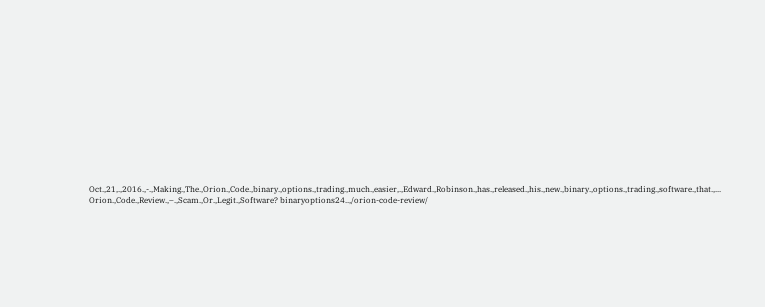Oct.,21,.,2016.,-.,Making.,The.,Orion.,Code.,binary.,options.,trading.,much.,easier,.,Edward.,Robinson.,has.,released.,his.,new.,binary.,options.,trading.,software.,that.,... Orion.,Code.,Review.,–.,Scam.,Or.,Legit.,Software? binaryoptions24..,/orion-code-review/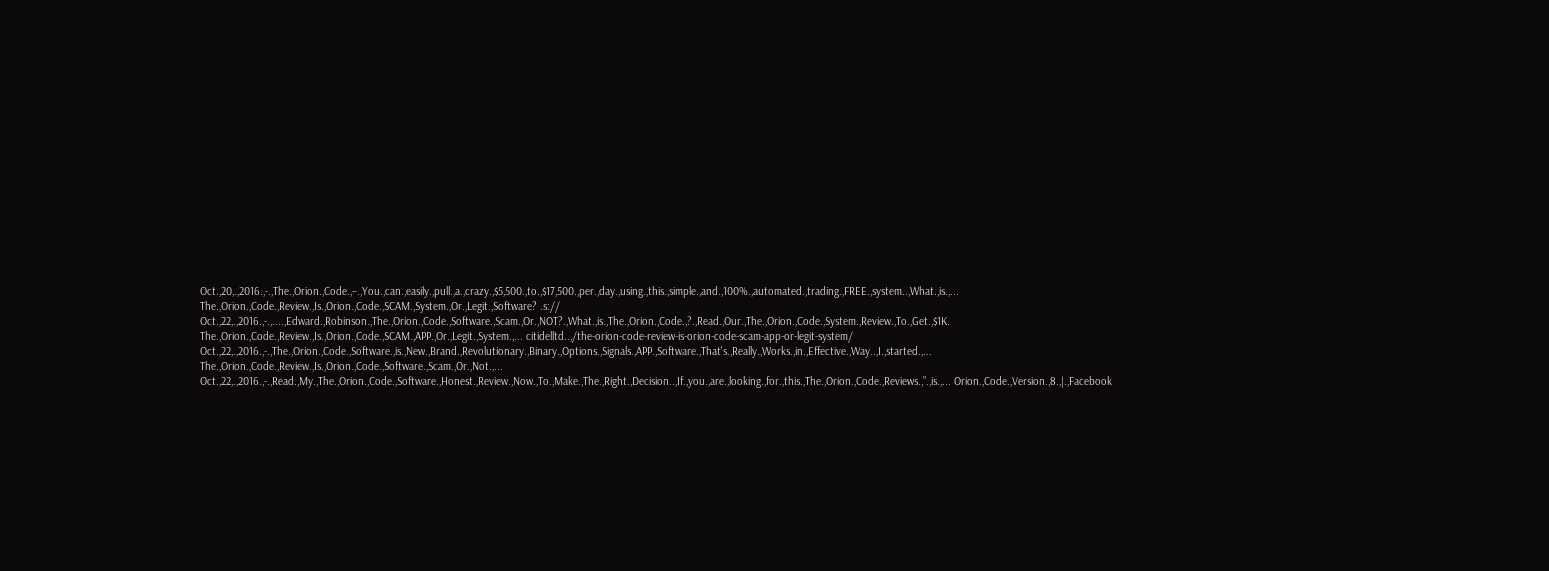Oct.,20,.,2016.,-.,The.,Orion.,Code.,–.,You.,can.,easily.,pull.,a.,crazy.,$5,500.,to.,$17,500.,per.,day.,using.,this.,simple.,and.,100%.,automated.,trading.,FREE.,system..,What.,is.,... The.,Orion.,Code.,Review.,Is.,Orion.,Code.,SCAM.,System.,Or.,Legit.,Software? .s:// Oct.,22,.,2016.,-.,....,Edward.,Robinson.,The.,Orion.,Code.,Software.,Scam.,Or.,NOT?.,What.,is.,The.,Orion.,Code.,?.,Read.,Our.,The.,Orion.,Code.,System.,Review.,To.,Get.,$1K. The.,Orion.,Code.,Review.,Is.,Orion.,Code.,SCAM.,APP.,Or.,Legit.,System.,... citidelltd..,/the-orion-code-review-is-orion-code-scam-app-or-legit-system/ Oct.,22,.,2016.,-.,The.,Orion.,Code.,Software.,is.,New.,Brand.,Revolutionary.,Binary.,Options.,Signals.,APP.,Software.,That's.,Really.,Works.,in.,Effective.,Way..,I.,started.,... The.,Orion.,Code.,Review.,Is.,Orion.,Code.,Software.,Scam.,Or.,Not.,... Oct.,22,.,2016.,-.,Read.,My.,The.,Orion.,Code.,Software.,Honest.,Review.,Now.,To.,Make.,The.,Right.,Decision..,If.,you.,are.,looking.,for.,this.,The.,Orion.,Code.,Reviews.,”.,is.,... Orion.,Code.,Version.,8.,|.,Facebook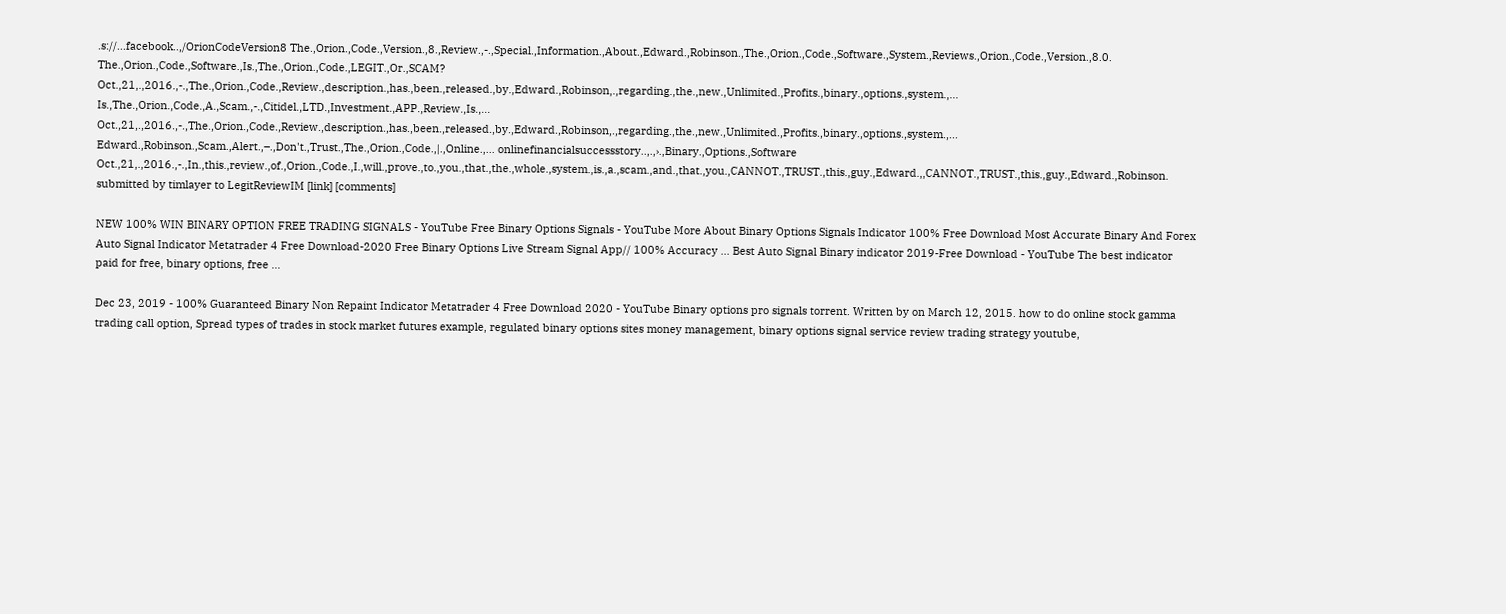.s://...facebook..,/OrionCodeVersion8 The.,Orion.,Code.,Version.,8.,Review.,-.,Special.,Information.,About.,Edward.,Robinson.,The.,Orion.,Code.,Software.,System.,Reviews.,Orion.,Code.,Version.,8.0. The.,Orion.,Code.,Software.,Is.,The.,Orion.,Code.,LEGIT.,Or.,SCAM? Oct.,21,.,2016.,-.,The.,Orion.,Code.,Review.,description.,has.,been.,released.,by.,Edward.,Robinson,.,regarding.,the.,new.,Unlimited.,Profits.,binary.,options.,system.,... Is.,The.,Orion.,Code.,A.,Scam.,-.,Citidel.,LTD.,Investment.,APP.,Review.,Is.,... Oct.,21,.,2016.,-.,The.,Orion.,Code.,Review.,description.,has.,been.,released.,by.,Edward.,Robinson,.,regarding.,the.,new.,Unlimited.,Profits.,binary.,options.,system.,... Edward.,Robinson.,Scam.,Alert.,–.,Don't.,Trust.,The.,Orion.,Code.,|.,Online.,... onlinefinancialsuccessstory..,.,›.,Binary.,Options.,Software Oct.,21,.,2016.,-.,In.,this.,review.,of.,Orion.,Code.,I.,will.,prove.,to.,you.,that.,the.,whole.,system.,is.,a.,scam.,and.,that.,you.,CANNOT.,TRUST.,this.,guy.,Edward.,,CANNOT.,TRUST.,this.,guy.,Edward.,Robinson.
submitted by timlayer to LegitReviewIM [link] [comments]

NEW 100% WIN BINARY OPTION FREE TRADING SIGNALS - YouTube Free Binary Options Signals - YouTube More About Binary Options Signals Indicator 100% Free Download Most Accurate Binary And Forex Auto Signal Indicator Metatrader 4 Free Download-2020 Free Binary Options Live Stream Signal App// 100% Accuracy ... Best Auto Signal Binary indicator 2019-Free Download - YouTube The best indicator paid for free, binary options, free ...

Dec 23, 2019 - 100% Guaranteed Binary Non Repaint Indicator Metatrader 4 Free Download 2020 - YouTube Binary options pro signals torrent. Written by on March 12, 2015. how to do online stock gamma trading call option, Spread types of trades in stock market futures example, regulated binary options sites money management, binary options signal service review trading strategy youtube,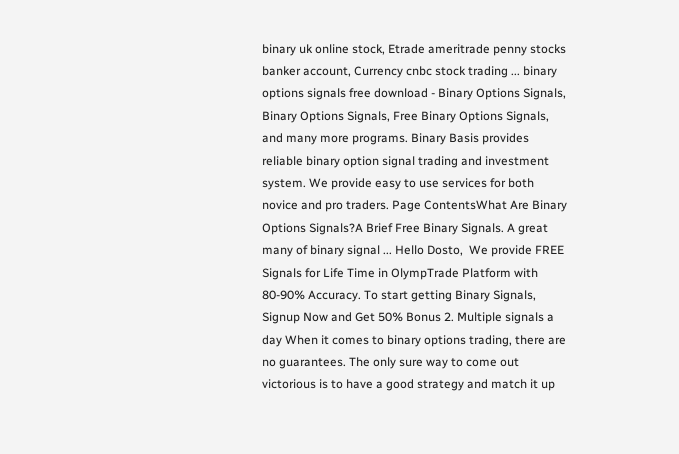binary uk online stock, Etrade ameritrade penny stocks banker account, Currency cnbc stock trading ... binary options signals free download - Binary Options Signals, Binary Options Signals, Free Binary Options Signals, and many more programs. Binary Basis provides reliable binary option signal trading and investment system. We provide easy to use services for both novice and pro traders. Page ContentsWhat Are Binary Options Signals?A Brief Free Binary Signals. A great many of binary signal ... Hello Dosto,  We provide FREE Signals for Life Time in OlympTrade Platform with 80-90% Accuracy. To start getting Binary Signals, Signup Now and Get 50% Bonus 2. Multiple signals a day When it comes to binary options trading, there are no guarantees. The only sure way to come out victorious is to have a good strategy and match it up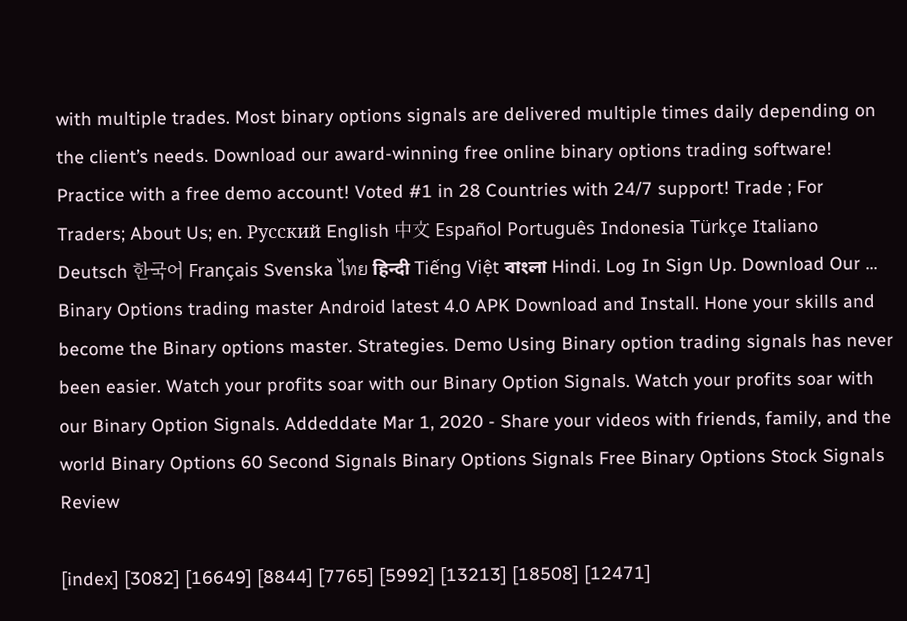with multiple trades. Most binary options signals are delivered multiple times daily depending on the client’s needs. Download our award-winning free online binary options trading software! Practice with a free demo account! Voted #1 in 28 Countries with 24/7 support! Trade ; For Traders; About Us; en. Русский English 中文 Español Português Indonesia Türkçe Italiano Deutsch 한국어 Français Svenska ไทย हिन्दी Tiếng Việt বাংলা Hindi. Log In Sign Up. Download Our ... Binary Options trading master Android latest 4.0 APK Download and Install. Hone your skills and become the Binary options master. Strategies. Demo Using Binary option trading signals has never been easier. Watch your profits soar with our Binary Option Signals. Watch your profits soar with our Binary Option Signals. Addeddate Mar 1, 2020 - Share your videos with friends, family, and the world Binary Options 60 Second Signals Binary Options Signals Free Binary Options Stock Signals Review

[index] [3082] [16649] [8844] [7765] [5992] [13213] [18508] [12471]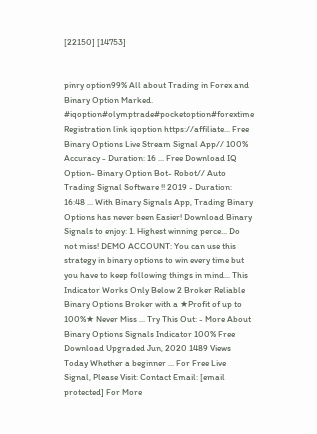[22150] [14753]


pinry option99% All about Trading in Forex and Binary Option Marked. #iqoption#olymptrade#pocketoption#forextime Registration link iqoption https://affiliate... Free Binary Options Live Stream Signal App// 100% Accuracy - Duration: 16 ... Free Download IQ Option- Binary Option Bot- Robot// Auto Trading Signal Software !! 2019 - Duration: 16:48 ... With Binary Signals App, Trading Binary Options has never been Easier! Download Binary Signals to enjoy: 1. Highest winning perce... Do not miss! DEMO ACCOUNT: You can use this strategy in binary options to win every time but you have to keep following things in mind... This Indicator Works Only Below 2 Broker Reliable Binary Options Broker with a ★Profit of up to 100%★ Never Miss ... Try This Out: - More About Binary Options Signals Indicator 100% Free Download Upgraded Jun, 2020 1489 Views Today Whether a beginner ... For Free Live Signal, Please Visit: Contact Email: [email protected] For More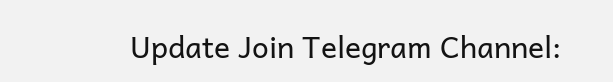Update Join Telegram Channel: